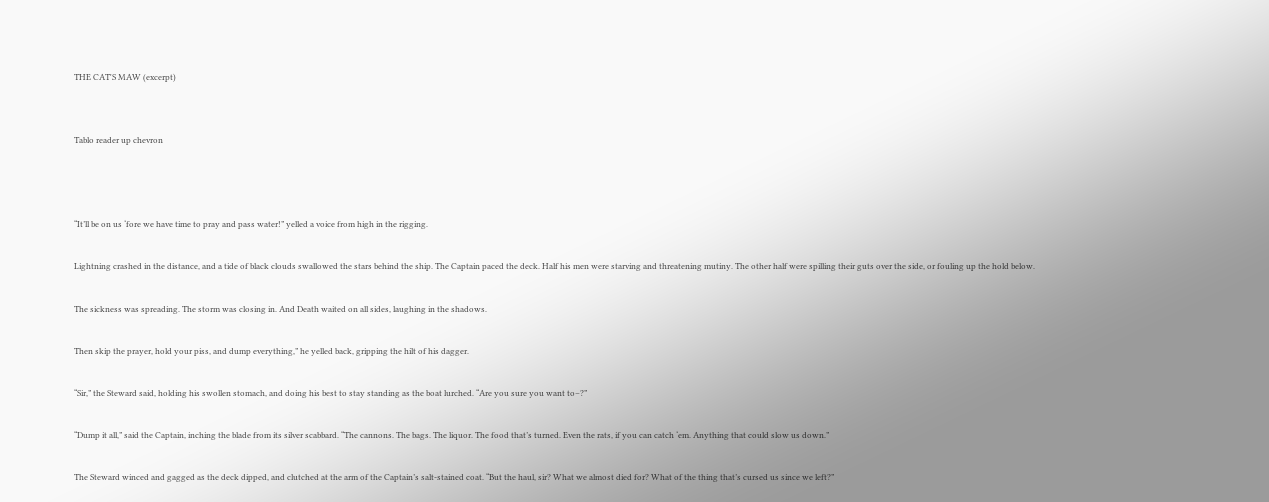THE CAT'S MAW (excerpt)


Tablo reader up chevron



“It’ll be on us ‘fore we have time to pray and pass water!” yelled a voice from high in the rigging.

Lightning crashed in the distance, and a tide of black clouds swallowed the stars behind the ship. The Captain paced the deck. Half his men were starving and threatening mutiny. The other half were spilling their guts over the side, or fouling up the hold below.

The sickness was spreading. The storm was closing in. And Death waited on all sides, laughing in the shadows.

Then skip the prayer, hold your piss, and dump everything,” he yelled back, gripping the hilt of his dagger.

“Sir,” the Steward said, holding his swollen stomach, and doing his best to stay standing as the boat lurched. “Are you sure you want to–?”

“Dump it all,” said the Captain, inching the blade from its silver scabbard. “The cannons. The bags. The liquor. The food that’s turned. Even the rats, if you can catch ‘em. Anything that could slow us down.”

The Steward winced and gagged as the deck dipped, and clutched at the arm of the Captain’s salt-stained coat. “But the haul, sir? What we almost died for? What of the thing that’s cursed us since we left?”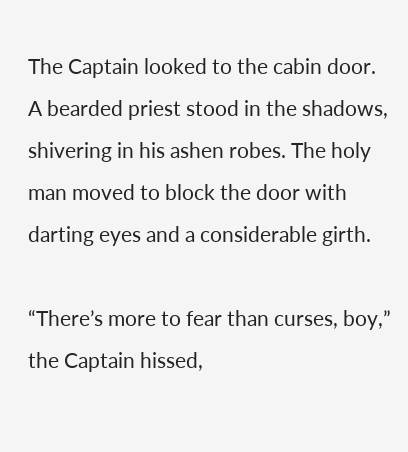The Captain looked to the cabin door. A bearded priest stood in the shadows, shivering in his ashen robes. The holy man moved to block the door with darting eyes and a considerable girth.

“There’s more to fear than curses, boy,” the Captain hissed,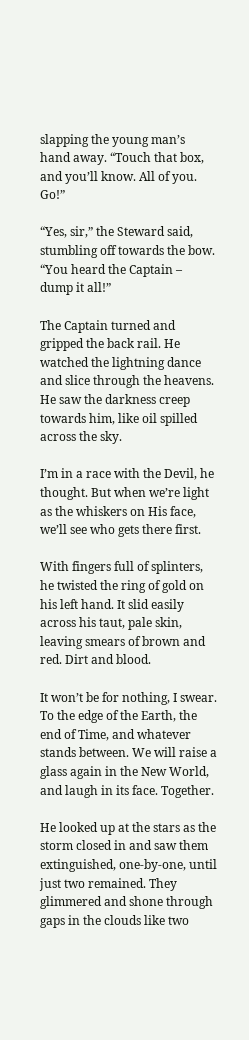slapping the young man’s hand away. “Touch that box, and you’ll know. All of you. Go!”

“Yes, sir,” the Steward said, stumbling off towards the bow. “You heard the Captain – dump it all!”

The Captain turned and gripped the back rail. He watched the lightning dance and slice through the heavens. He saw the darkness creep towards him, like oil spilled across the sky.

I’m in a race with the Devil, he thought. But when we’re light as the whiskers on His face, we’ll see who gets there first.

With fingers full of splinters, he twisted the ring of gold on his left hand. It slid easily across his taut, pale skin, leaving smears of brown and red. Dirt and blood.

It won’t be for nothing, I swear. To the edge of the Earth, the end of Time, and whatever stands between. We will raise a glass again in the New World, and laugh in its face. Together.

He looked up at the stars as the storm closed in and saw them extinguished, one-by-one, until just two remained. They glimmered and shone through gaps in the clouds like two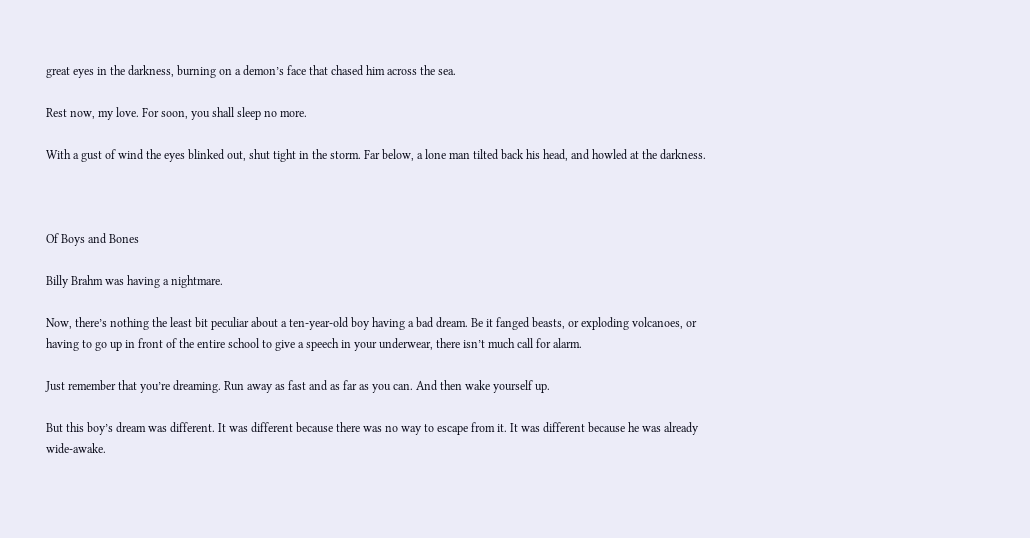great eyes in the darkness, burning on a demon’s face that chased him across the sea.

Rest now, my love. For soon, you shall sleep no more.

With a gust of wind the eyes blinked out, shut tight in the storm. Far below, a lone man tilted back his head, and howled at the darkness.



Of Boys and Bones

Billy Brahm was having a nightmare.

Now, there’s nothing the least bit peculiar about a ten-year-old boy having a bad dream. Be it fanged beasts, or exploding volcanoes, or having to go up in front of the entire school to give a speech in your underwear, there isn’t much call for alarm.

Just remember that you’re dreaming. Run away as fast and as far as you can. And then wake yourself up.

But this boy’s dream was different. It was different because there was no way to escape from it. It was different because he was already wide-awake.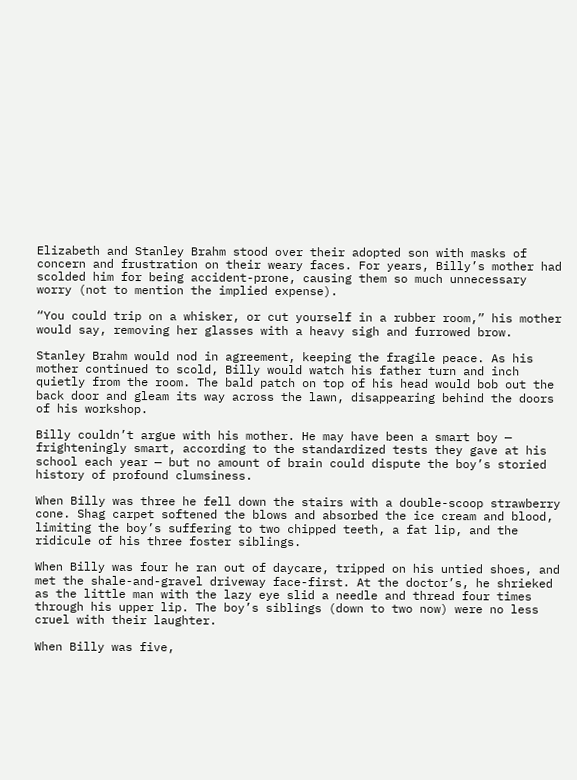Elizabeth and Stanley Brahm stood over their adopted son with masks of concern and frustration on their weary faces. For years, Billy’s mother had scolded him for being accident-prone, causing them so much unnecessary worry (not to mention the implied expense).

“You could trip on a whisker, or cut yourself in a rubber room,” his mother would say, removing her glasses with a heavy sigh and furrowed brow.

Stanley Brahm would nod in agreement, keeping the fragile peace. As his mother continued to scold, Billy would watch his father turn and inch quietly from the room. The bald patch on top of his head would bob out the back door and gleam its way across the lawn, disappearing behind the doors of his workshop.

Billy couldn’t argue with his mother. He may have been a smart boy — frighteningly smart, according to the standardized tests they gave at his school each year — but no amount of brain could dispute the boy’s storied history of profound clumsiness.

When Billy was three he fell down the stairs with a double-scoop strawberry cone. Shag carpet softened the blows and absorbed the ice cream and blood, limiting the boy’s suffering to two chipped teeth, a fat lip, and the ridicule of his three foster siblings.

When Billy was four he ran out of daycare, tripped on his untied shoes, and met the shale-and-gravel driveway face-first. At the doctor’s, he shrieked as the little man with the lazy eye slid a needle and thread four times through his upper lip. The boy’s siblings (down to two now) were no less cruel with their laughter.

When Billy was five,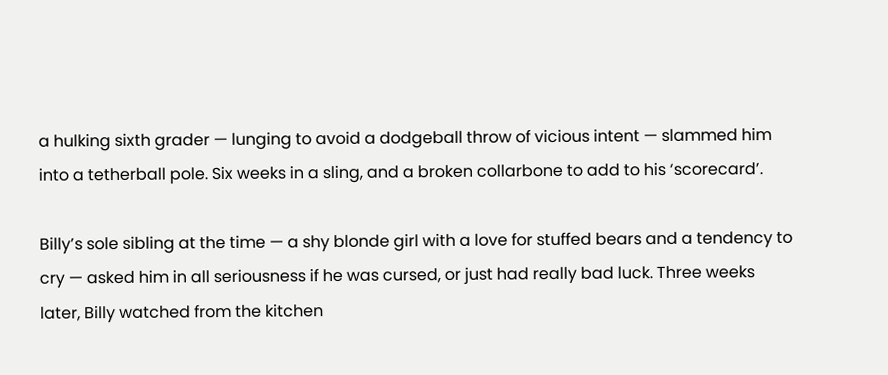a hulking sixth grader — lunging to avoid a dodgeball throw of vicious intent — slammed him into a tetherball pole. Six weeks in a sling, and a broken collarbone to add to his ‘scorecard’.

Billy’s sole sibling at the time — a shy blonde girl with a love for stuffed bears and a tendency to cry — asked him in all seriousness if he was cursed, or just had really bad luck. Three weeks later, Billy watched from the kitchen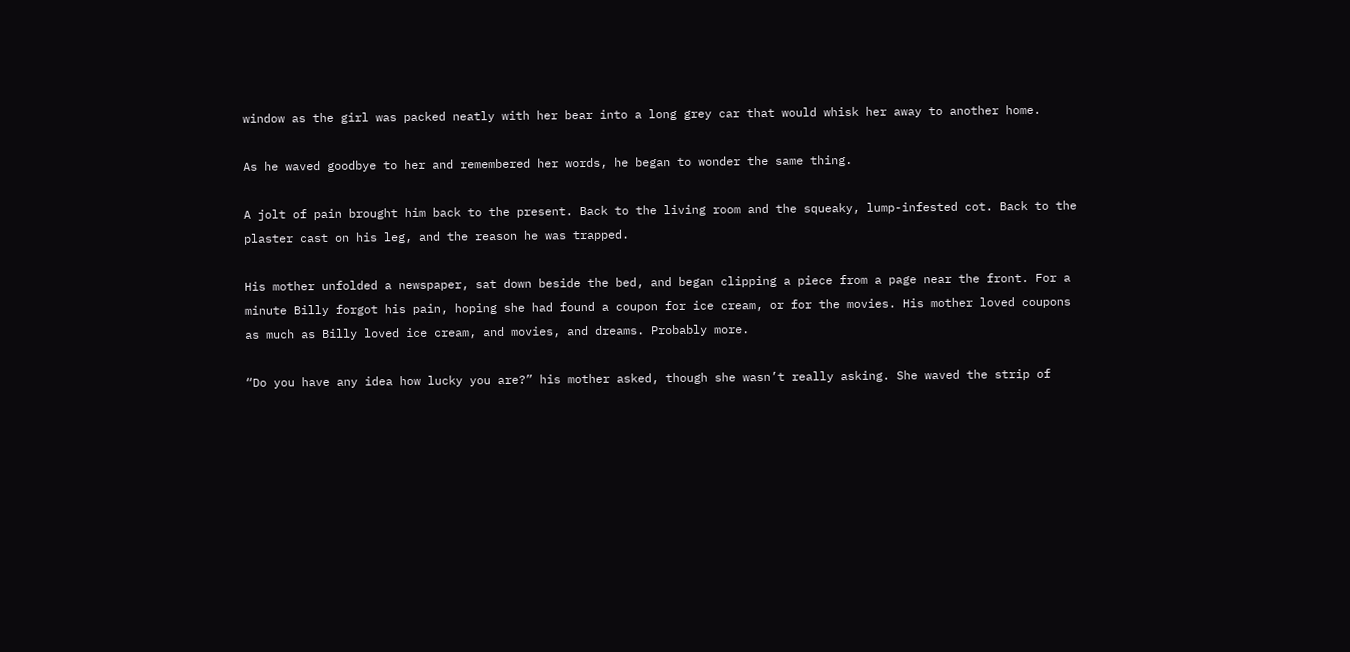window as the girl was packed neatly with her bear into a long grey car that would whisk her away to another home.

As he waved goodbye to her and remembered her words, he began to wonder the same thing.

A jolt of pain brought him back to the present. Back to the living room and the squeaky, lump-infested cot. Back to the plaster cast on his leg, and the reason he was trapped.

His mother unfolded a newspaper, sat down beside the bed, and began clipping a piece from a page near the front. For a minute Billy forgot his pain, hoping she had found a coupon for ice cream, or for the movies. His mother loved coupons as much as Billy loved ice cream, and movies, and dreams. Probably more.

“Do you have any idea how lucky you are?” his mother asked, though she wasn’t really asking. She waved the strip of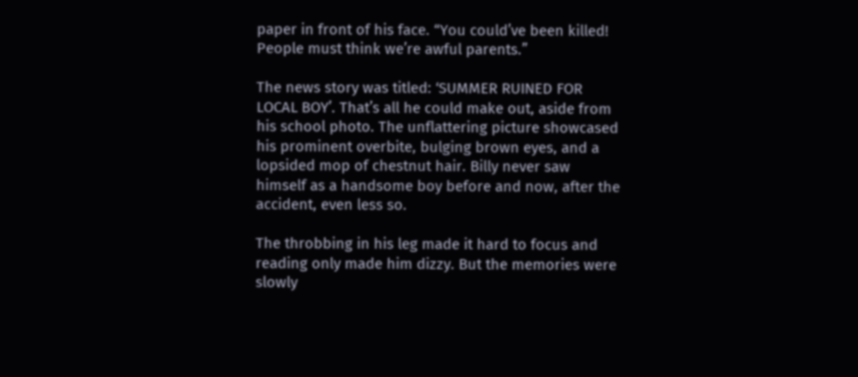paper in front of his face. “You could’ve been killed! People must think we’re awful parents.”

The news story was titled: ‘SUMMER RUINED FOR LOCAL BOY’. That’s all he could make out, aside from his school photo. The unflattering picture showcased his prominent overbite, bulging brown eyes, and a lopsided mop of chestnut hair. Billy never saw himself as a handsome boy before and now, after the accident, even less so.

The throbbing in his leg made it hard to focus and reading only made him dizzy. But the memories were slowly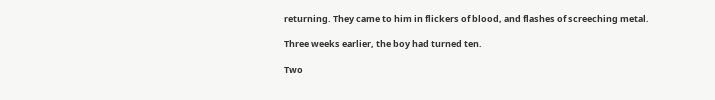returning. They came to him in flickers of blood, and flashes of screeching metal.

Three weeks earlier, the boy had turned ten.

Two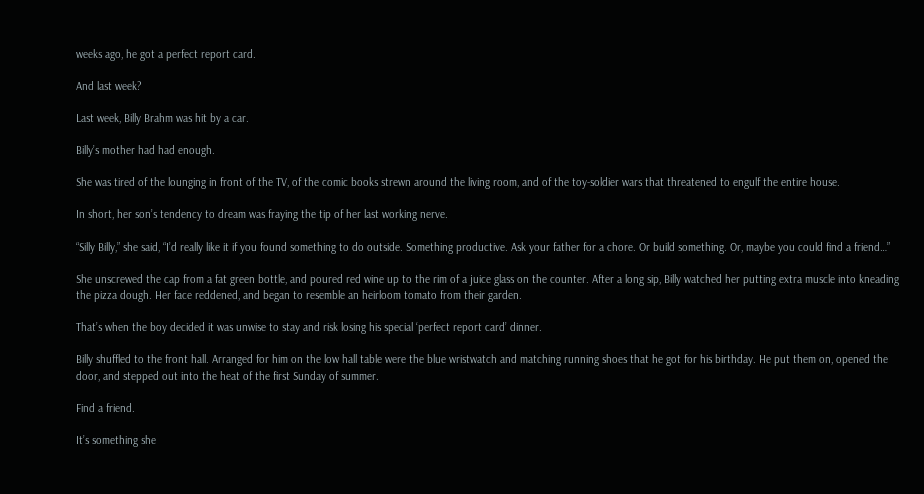weeks ago, he got a perfect report card.

And last week?

Last week, Billy Brahm was hit by a car.

Billy’s mother had had enough.

She was tired of the lounging in front of the TV, of the comic books strewn around the living room, and of the toy-soldier wars that threatened to engulf the entire house.

In short, her son’s tendency to dream was fraying the tip of her last working nerve.

“Silly Billy,” she said, “I’d really like it if you found something to do outside. Something productive. Ask your father for a chore. Or build something. Or, maybe you could find a friend…”

She unscrewed the cap from a fat green bottle, and poured red wine up to the rim of a juice glass on the counter. After a long sip, Billy watched her putting extra muscle into kneading the pizza dough. Her face reddened, and began to resemble an heirloom tomato from their garden.

That’s when the boy decided it was unwise to stay and risk losing his special ‘perfect report card’ dinner.

Billy shuffled to the front hall. Arranged for him on the low hall table were the blue wristwatch and matching running shoes that he got for his birthday. He put them on, opened the door, and stepped out into the heat of the first Sunday of summer.

Find a friend.

It’s something she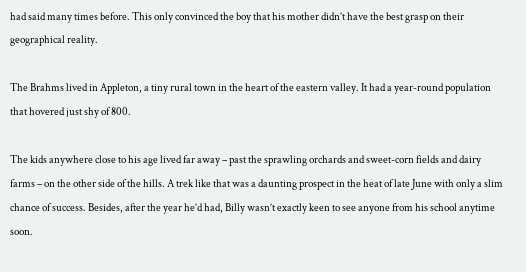had said many times before. This only convinced the boy that his mother didn’t have the best grasp on their geographical reality.

The Brahms lived in Appleton, a tiny rural town in the heart of the eastern valley. It had a year-round population that hovered just shy of 800.

The kids anywhere close to his age lived far away – past the sprawling orchards and sweet-corn fields and dairy farms – on the other side of the hills. A trek like that was a daunting prospect in the heat of late June with only a slim chance of success. Besides, after the year he’d had, Billy wasn’t exactly keen to see anyone from his school anytime soon.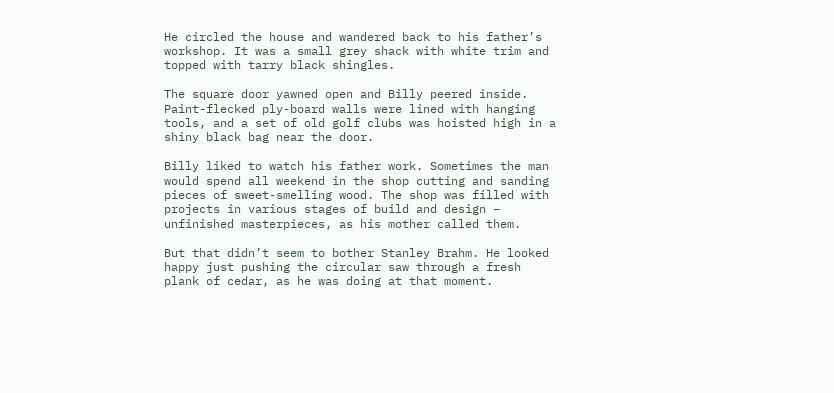He circled the house and wandered back to his father’s workshop. It was a small grey shack with white trim and topped with tarry black shingles.

The square door yawned open and Billy peered inside. Paint-flecked ply-board walls were lined with hanging tools, and a set of old golf clubs was hoisted high in a shiny black bag near the door.

Billy liked to watch his father work. Sometimes the man would spend all weekend in the shop cutting and sanding pieces of sweet-smelling wood. The shop was filled with projects in various stages of build and design – unfinished masterpieces, as his mother called them.

But that didn’t seem to bother Stanley Brahm. He looked happy just pushing the circular saw through a fresh plank of cedar, as he was doing at that moment.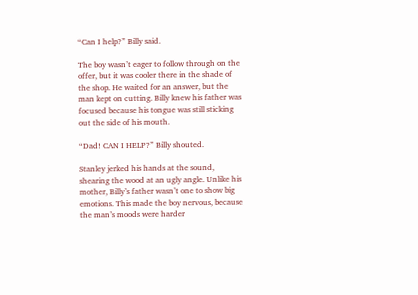“Can I help?” Billy said.

The boy wasn’t eager to follow through on the offer, but it was cooler there in the shade of the shop. He waited for an answer, but the man kept on cutting. Billy knew his father was focused because his tongue was still sticking out the side of his mouth.

“Dad! CAN I HELP?” Billy shouted.

Stanley jerked his hands at the sound, shearing the wood at an ugly angle. Unlike his mother, Billy’s father wasn’t one to show big emotions. This made the boy nervous, because the man’s moods were harder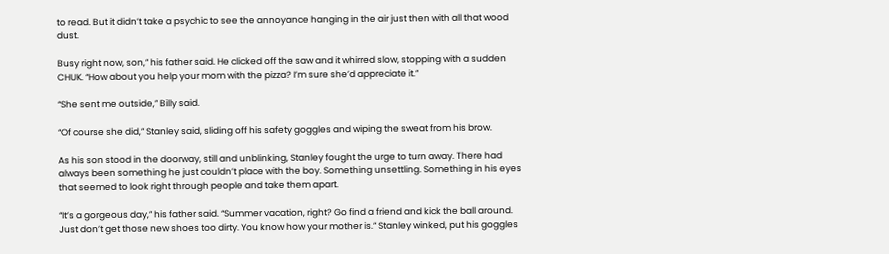to read. But it didn’t take a psychic to see the annoyance hanging in the air just then with all that wood dust.

Busy right now, son,” his father said. He clicked off the saw and it whirred slow, stopping with a sudden CHUK. “How about you help your mom with the pizza? I’m sure she’d appreciate it.”

“She sent me outside,” Billy said.

“Of course she did,” Stanley said, sliding off his safety goggles and wiping the sweat from his brow.

As his son stood in the doorway, still and unblinking, Stanley fought the urge to turn away. There had always been something he just couldn’t place with the boy. Something unsettling. Something in his eyes that seemed to look right through people and take them apart.

“It’s a gorgeous day,” his father said. “Summer vacation, right? Go find a friend and kick the ball around. Just don’t get those new shoes too dirty. You know how your mother is.” Stanley winked, put his goggles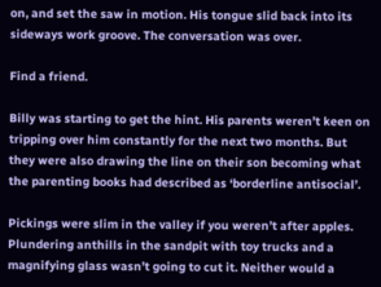on, and set the saw in motion. His tongue slid back into its sideways work groove. The conversation was over.

Find a friend.

Billy was starting to get the hint. His parents weren’t keen on tripping over him constantly for the next two months. But they were also drawing the line on their son becoming what the parenting books had described as ‘borderline antisocial’.

Pickings were slim in the valley if you weren’t after apples. Plundering anthills in the sandpit with toy trucks and a magnifying glass wasn’t going to cut it. Neither would a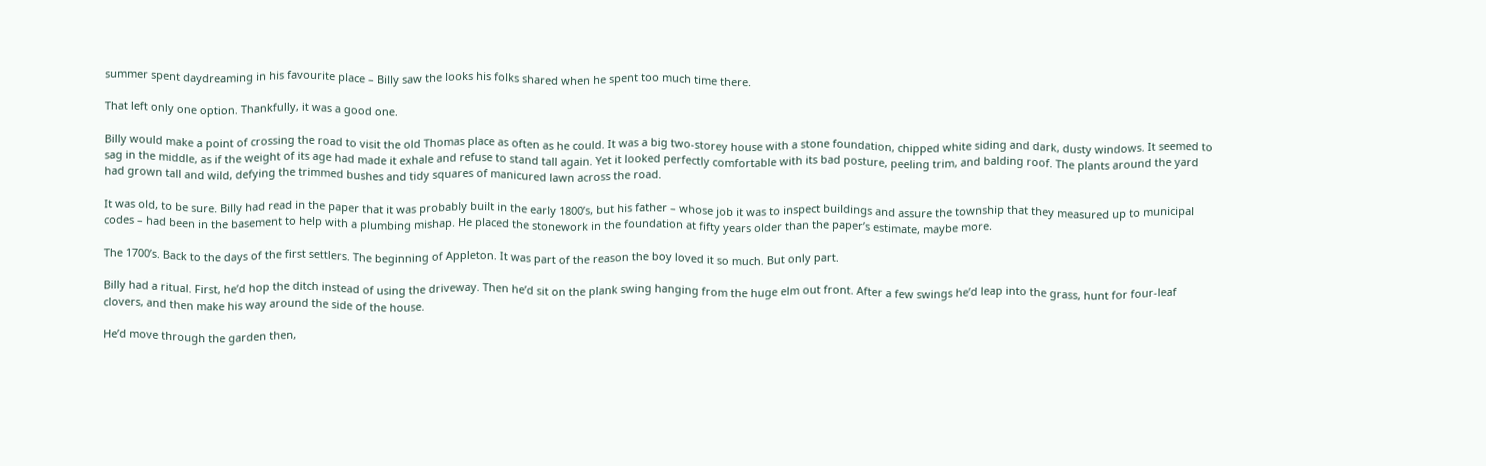summer spent daydreaming in his favourite place – Billy saw the looks his folks shared when he spent too much time there.

That left only one option. Thankfully, it was a good one.

Billy would make a point of crossing the road to visit the old Thomas place as often as he could. It was a big two-storey house with a stone foundation, chipped white siding and dark, dusty windows. It seemed to sag in the middle, as if the weight of its age had made it exhale and refuse to stand tall again. Yet it looked perfectly comfortable with its bad posture, peeling trim, and balding roof. The plants around the yard had grown tall and wild, defying the trimmed bushes and tidy squares of manicured lawn across the road.

It was old, to be sure. Billy had read in the paper that it was probably built in the early 1800’s, but his father – whose job it was to inspect buildings and assure the township that they measured up to municipal codes – had been in the basement to help with a plumbing mishap. He placed the stonework in the foundation at fifty years older than the paper’s estimate, maybe more.

The 1700’s. Back to the days of the first settlers. The beginning of Appleton. It was part of the reason the boy loved it so much. But only part.

Billy had a ritual. First, he’d hop the ditch instead of using the driveway. Then he’d sit on the plank swing hanging from the huge elm out front. After a few swings he’d leap into the grass, hunt for four-leaf clovers, and then make his way around the side of the house.

He’d move through the garden then,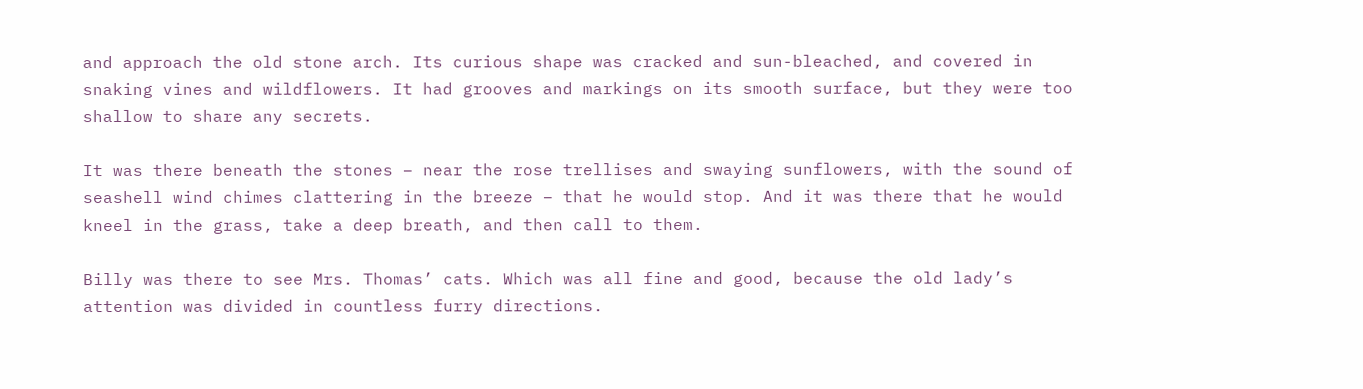and approach the old stone arch. Its curious shape was cracked and sun-bleached, and covered in snaking vines and wildflowers. It had grooves and markings on its smooth surface, but they were too shallow to share any secrets.

It was there beneath the stones – near the rose trellises and swaying sunflowers, with the sound of seashell wind chimes clattering in the breeze – that he would stop. And it was there that he would kneel in the grass, take a deep breath, and then call to them.

Billy was there to see Mrs. Thomas’ cats. Which was all fine and good, because the old lady’s attention was divided in countless furry directions.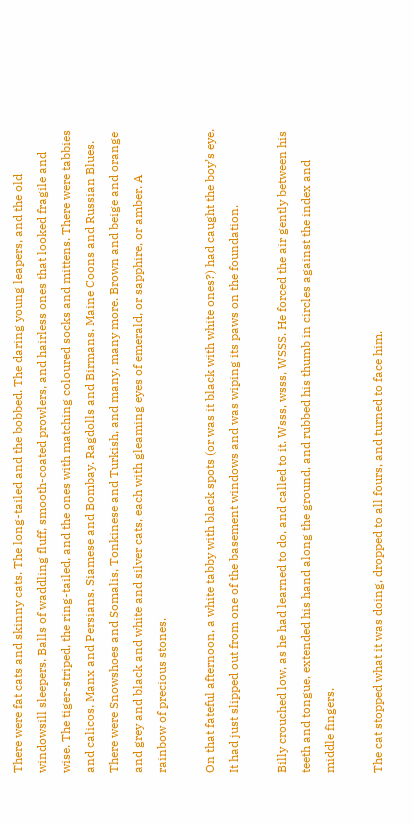There were fat cats and skinny cats. The long-tailed and the bobbed. The daring young leapers, and the old windowsill sleepers. Balls of waddling fluff, smooth-coated prowlers, and hairless ones that looked fragile and wise. The tiger-striped, the ring-tailed, and the ones with matching coloured socks and mittens. There were tabbies and calicos. Manx and Persians. Siamese and Bombay. Ragdolls and Birmans. Maine Coons and Russian Blues. There were Snowshoes and Somalis, Tonkinese and Turkish, and many, many more. Brown and beige and orange and grey and black and white and silver cats, each with gleaming eyes of emerald, or sapphire, or amber. A rainbow of precious stones.

On that fateful afternoon, a white tabby with black spots (or was it black with white ones?) had caught the boy’s eye. It had just slipped out from one of the basement windows and was wiping its paws on the foundation.

Billy crouched low, as he had learned to do, and called to it. Wsss, wsss, WSSS. He forced the air gently between his teeth and tongue, extended his hand along the ground, and rubbed his thumb in circles against the index and middle fingers.

The cat stopped what it was doing, dropped to all fours, and turned to face him.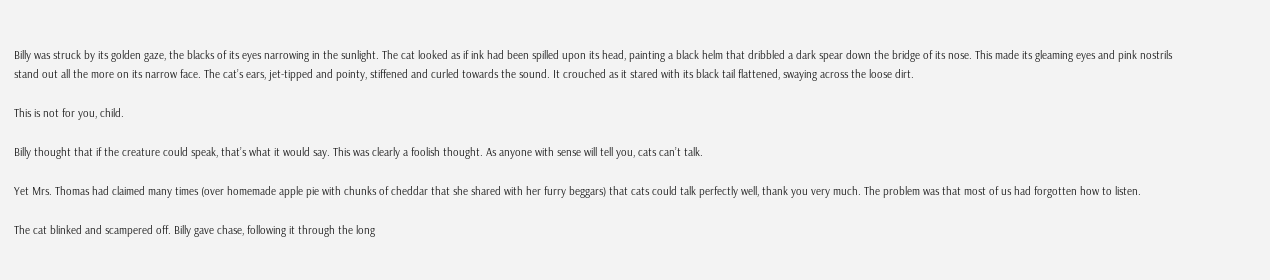Billy was struck by its golden gaze, the blacks of its eyes narrowing in the sunlight. The cat looked as if ink had been spilled upon its head, painting a black helm that dribbled a dark spear down the bridge of its nose. This made its gleaming eyes and pink nostrils stand out all the more on its narrow face. The cat’s ears, jet-tipped and pointy, stiffened and curled towards the sound. It crouched as it stared with its black tail flattened, swaying across the loose dirt.

This is not for you, child.

Billy thought that if the creature could speak, that’s what it would say. This was clearly a foolish thought. As anyone with sense will tell you, cats can’t talk.

Yet Mrs. Thomas had claimed many times (over homemade apple pie with chunks of cheddar that she shared with her furry beggars) that cats could talk perfectly well, thank you very much. The problem was that most of us had forgotten how to listen.

The cat blinked and scampered off. Billy gave chase, following it through the long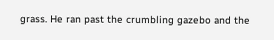grass. He ran past the crumbling gazebo and the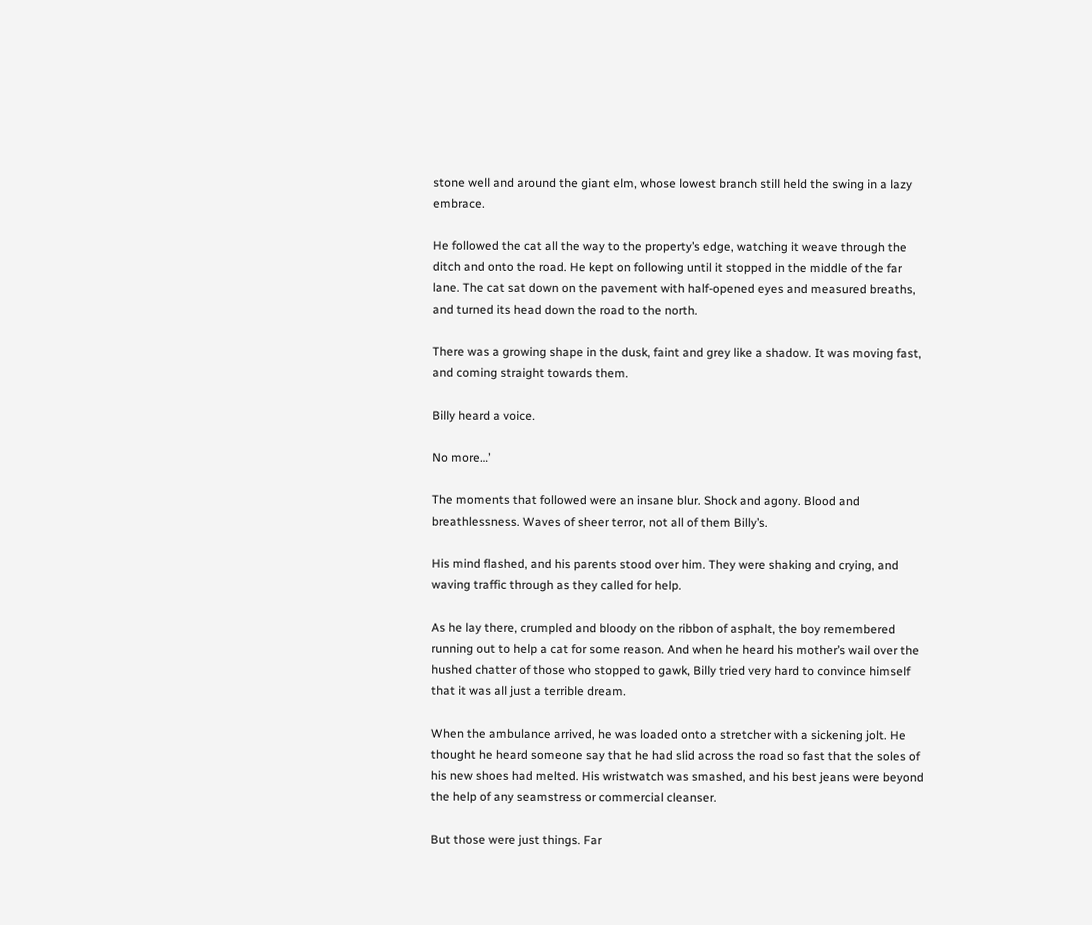stone well and around the giant elm, whose lowest branch still held the swing in a lazy embrace.

He followed the cat all the way to the property’s edge, watching it weave through the ditch and onto the road. He kept on following until it stopped in the middle of the far lane. The cat sat down on the pavement with half-opened eyes and measured breaths, and turned its head down the road to the north.

There was a growing shape in the dusk, faint and grey like a shadow. It was moving fast, and coming straight towards them.

Billy heard a voice.

No more…’

The moments that followed were an insane blur. Shock and agony. Blood and breathlessness. Waves of sheer terror, not all of them Billy’s.

His mind flashed, and his parents stood over him. They were shaking and crying, and waving traffic through as they called for help.

As he lay there, crumpled and bloody on the ribbon of asphalt, the boy remembered running out to help a cat for some reason. And when he heard his mother’s wail over the hushed chatter of those who stopped to gawk, Billy tried very hard to convince himself that it was all just a terrible dream.

When the ambulance arrived, he was loaded onto a stretcher with a sickening jolt. He thought he heard someone say that he had slid across the road so fast that the soles of his new shoes had melted. His wristwatch was smashed, and his best jeans were beyond the help of any seamstress or commercial cleanser.

But those were just things. Far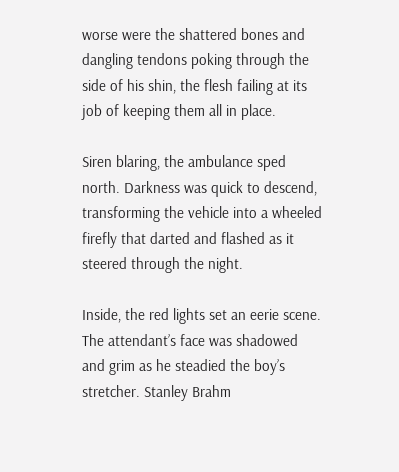worse were the shattered bones and dangling tendons poking through the side of his shin, the flesh failing at its job of keeping them all in place.

Siren blaring, the ambulance sped north. Darkness was quick to descend, transforming the vehicle into a wheeled firefly that darted and flashed as it steered through the night.

Inside, the red lights set an eerie scene. The attendant’s face was shadowed and grim as he steadied the boy’s stretcher. Stanley Brahm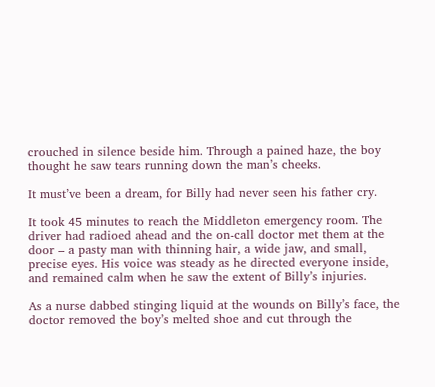crouched in silence beside him. Through a pained haze, the boy thought he saw tears running down the man’s cheeks.

It must’ve been a dream, for Billy had never seen his father cry.

It took 45 minutes to reach the Middleton emergency room. The driver had radioed ahead and the on-call doctor met them at the door – a pasty man with thinning hair, a wide jaw, and small, precise eyes. His voice was steady as he directed everyone inside, and remained calm when he saw the extent of Billy’s injuries.

As a nurse dabbed stinging liquid at the wounds on Billy’s face, the doctor removed the boy’s melted shoe and cut through the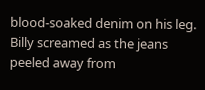blood-soaked denim on his leg. Billy screamed as the jeans peeled away from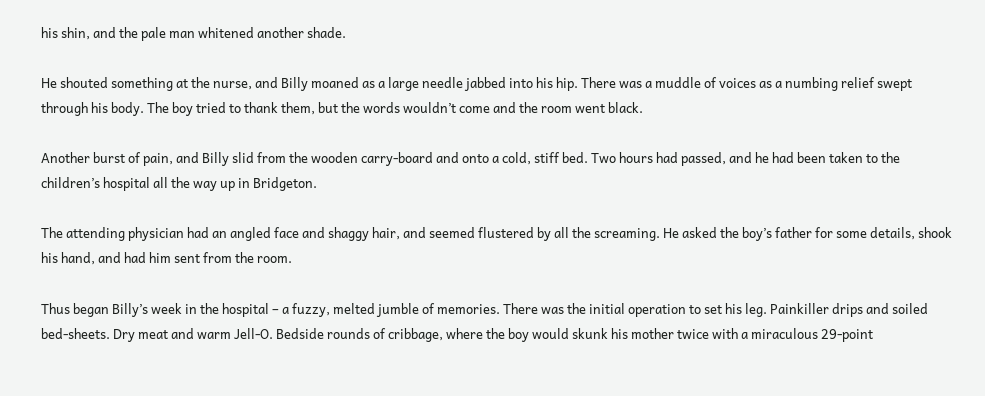his shin, and the pale man whitened another shade.

He shouted something at the nurse, and Billy moaned as a large needle jabbed into his hip. There was a muddle of voices as a numbing relief swept through his body. The boy tried to thank them, but the words wouldn’t come and the room went black.

Another burst of pain, and Billy slid from the wooden carry-board and onto a cold, stiff bed. Two hours had passed, and he had been taken to the children’s hospital all the way up in Bridgeton.

The attending physician had an angled face and shaggy hair, and seemed flustered by all the screaming. He asked the boy’s father for some details, shook his hand, and had him sent from the room.

Thus began Billy’s week in the hospital – a fuzzy, melted jumble of memories. There was the initial operation to set his leg. Painkiller drips and soiled bed-sheets. Dry meat and warm Jell-O. Bedside rounds of cribbage, where the boy would skunk his mother twice with a miraculous 29-point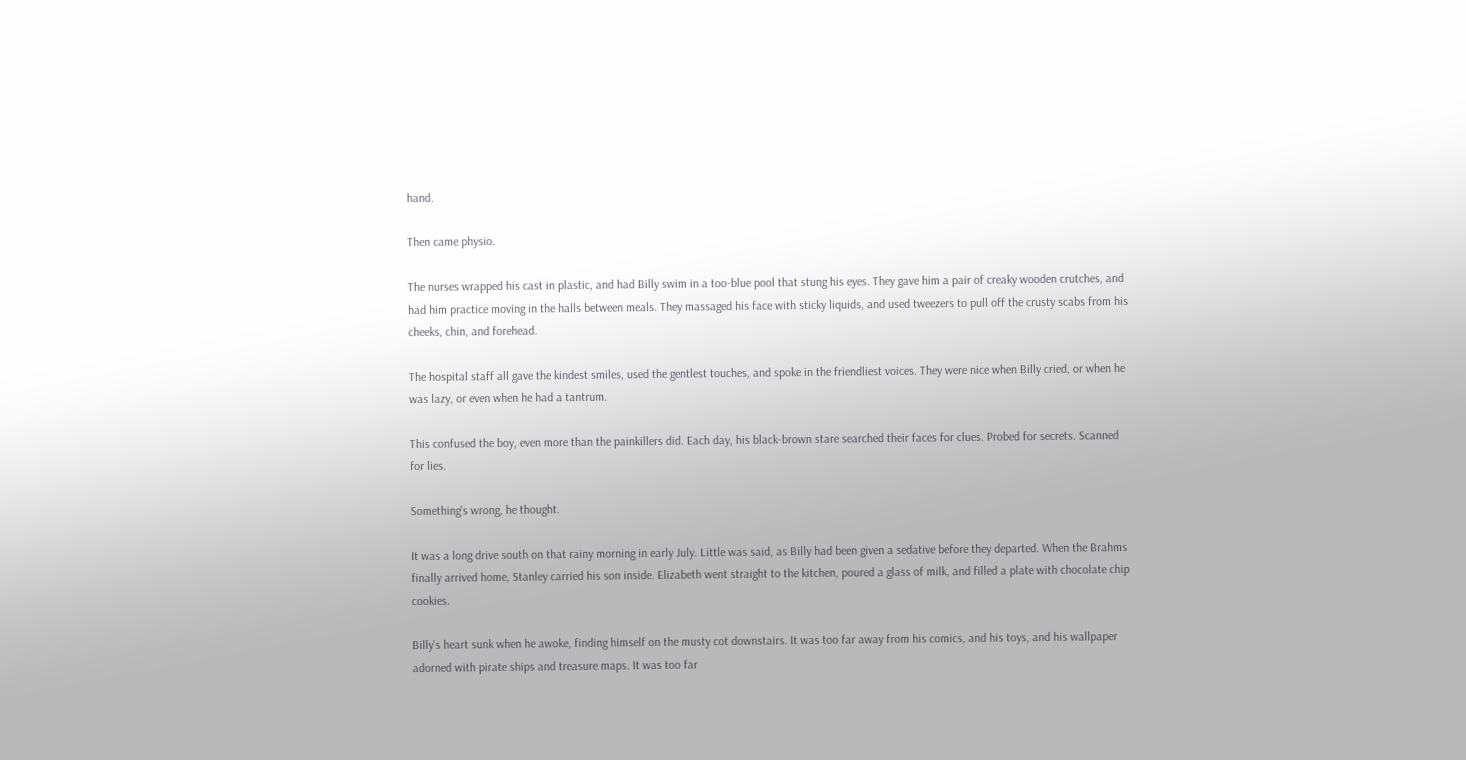hand.

Then came physio.

The nurses wrapped his cast in plastic, and had Billy swim in a too-blue pool that stung his eyes. They gave him a pair of creaky wooden crutches, and had him practice moving in the halls between meals. They massaged his face with sticky liquids, and used tweezers to pull off the crusty scabs from his cheeks, chin, and forehead.

The hospital staff all gave the kindest smiles, used the gentlest touches, and spoke in the friendliest voices. They were nice when Billy cried, or when he was lazy, or even when he had a tantrum.

This confused the boy, even more than the painkillers did. Each day, his black-brown stare searched their faces for clues. Probed for secrets. Scanned for lies.

Something’s wrong, he thought.

It was a long drive south on that rainy morning in early July. Little was said, as Billy had been given a sedative before they departed. When the Brahms finally arrived home, Stanley carried his son inside. Elizabeth went straight to the kitchen, poured a glass of milk, and filled a plate with chocolate chip cookies.

Billy’s heart sunk when he awoke, finding himself on the musty cot downstairs. It was too far away from his comics, and his toys, and his wallpaper adorned with pirate ships and treasure maps. It was too far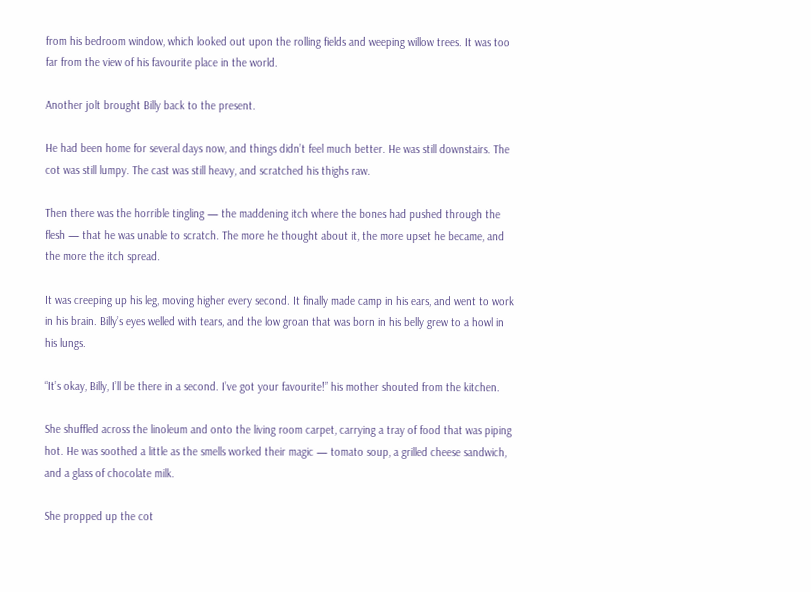from his bedroom window, which looked out upon the rolling fields and weeping willow trees. It was too far from the view of his favourite place in the world.

Another jolt brought Billy back to the present.

He had been home for several days now, and things didn’t feel much better. He was still downstairs. The cot was still lumpy. The cast was still heavy, and scratched his thighs raw.

Then there was the horrible tingling — the maddening itch where the bones had pushed through the flesh — that he was unable to scratch. The more he thought about it, the more upset he became, and the more the itch spread.

It was creeping up his leg, moving higher every second. It finally made camp in his ears, and went to work in his brain. Billy’s eyes welled with tears, and the low groan that was born in his belly grew to a howl in his lungs.

“It’s okay, Billy, I’ll be there in a second. I’ve got your favourite!” his mother shouted from the kitchen.

She shuffled across the linoleum and onto the living room carpet, carrying a tray of food that was piping hot. He was soothed a little as the smells worked their magic — tomato soup, a grilled cheese sandwich, and a glass of chocolate milk.

She propped up the cot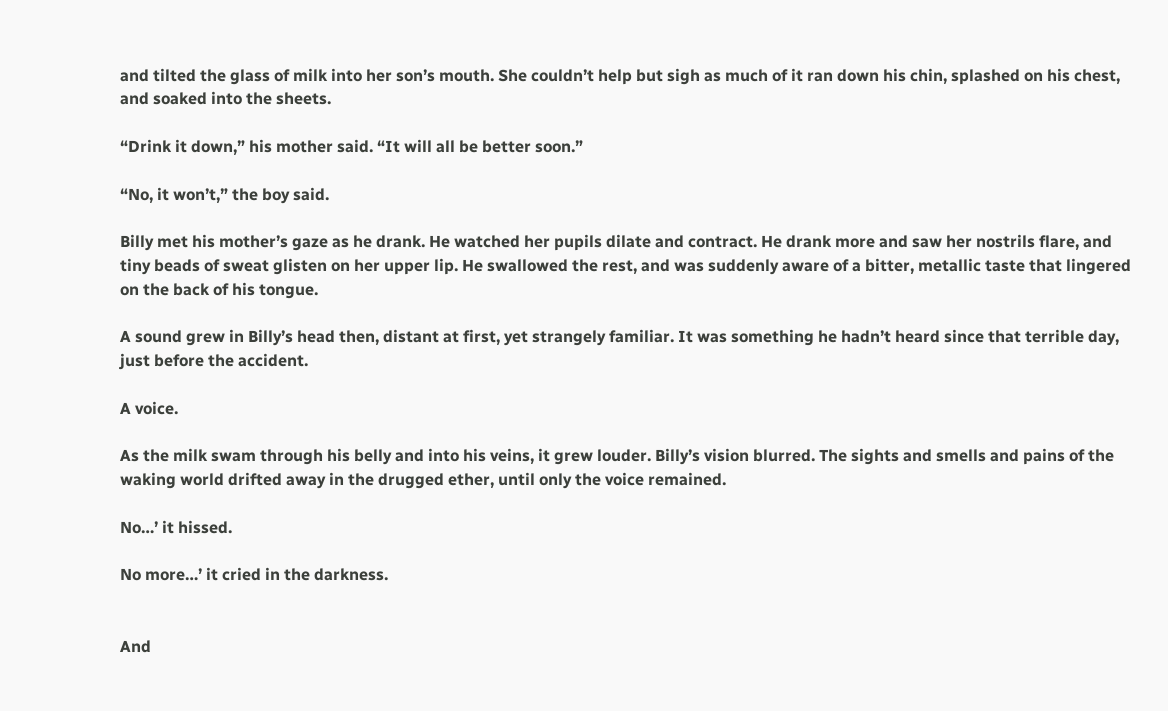and tilted the glass of milk into her son’s mouth. She couldn’t help but sigh as much of it ran down his chin, splashed on his chest, and soaked into the sheets.

“Drink it down,” his mother said. “It will all be better soon.”

“No, it won’t,” the boy said.

Billy met his mother’s gaze as he drank. He watched her pupils dilate and contract. He drank more and saw her nostrils flare, and tiny beads of sweat glisten on her upper lip. He swallowed the rest, and was suddenly aware of a bitter, metallic taste that lingered on the back of his tongue.

A sound grew in Billy’s head then, distant at first, yet strangely familiar. It was something he hadn’t heard since that terrible day, just before the accident.

A voice.

As the milk swam through his belly and into his veins, it grew louder. Billy’s vision blurred. The sights and smells and pains of the waking world drifted away in the drugged ether, until only the voice remained.

No…’ it hissed.

No more…’ it cried in the darkness.


And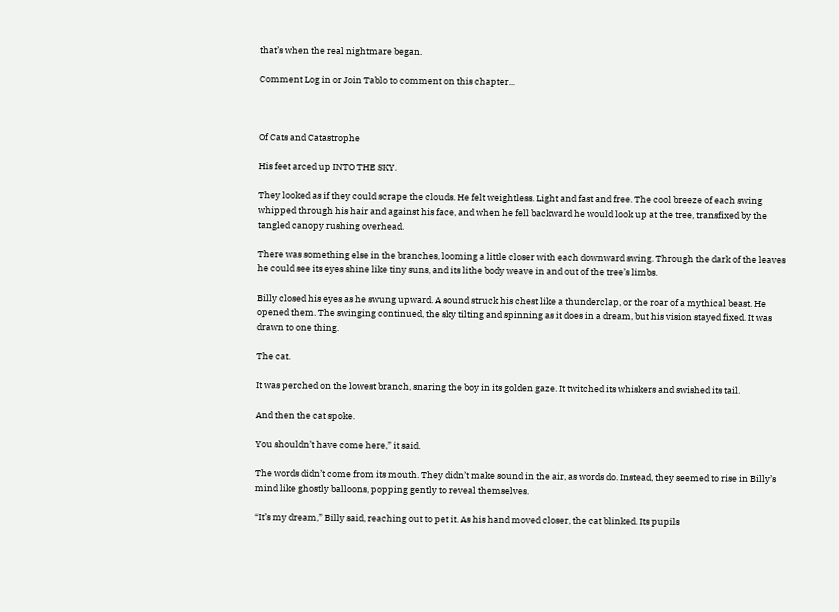that’s when the real nightmare began.

Comment Log in or Join Tablo to comment on this chapter...



Of Cats and Catastrophe

His feet arced up INTO THE SKY.

They looked as if they could scrape the clouds. He felt weightless. Light and fast and free. The cool breeze of each swing whipped through his hair and against his face, and when he fell backward he would look up at the tree, transfixed by the tangled canopy rushing overhead.

There was something else in the branches, looming a little closer with each downward swing. Through the dark of the leaves he could see its eyes shine like tiny suns, and its lithe body weave in and out of the tree’s limbs.

Billy closed his eyes as he swung upward. A sound struck his chest like a thunderclap, or the roar of a mythical beast. He opened them. The swinging continued, the sky tilting and spinning as it does in a dream, but his vision stayed fixed. It was drawn to one thing.

The cat.

It was perched on the lowest branch, snaring the boy in its golden gaze. It twitched its whiskers and swished its tail.

And then the cat spoke.

You shouldn’t have come here,” it said.

The words didn’t come from its mouth. They didn’t make sound in the air, as words do. Instead, they seemed to rise in Billy’s mind like ghostly balloons, popping gently to reveal themselves.

“It’s my dream,” Billy said, reaching out to pet it. As his hand moved closer, the cat blinked. Its pupils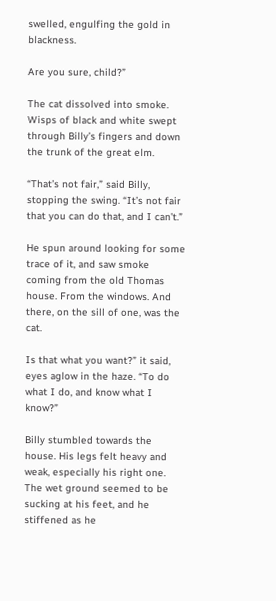swelled, engulfing the gold in blackness.

Are you sure, child?”

The cat dissolved into smoke. Wisps of black and white swept through Billy’s fingers and down the trunk of the great elm.

“That’s not fair,” said Billy, stopping the swing. “It’s not fair that you can do that, and I can’t.”

He spun around looking for some trace of it, and saw smoke coming from the old Thomas house. From the windows. And there, on the sill of one, was the cat.

Is that what you want?” it said, eyes aglow in the haze. “To do what I do, and know what I know?”

Billy stumbled towards the house. His legs felt heavy and weak, especially his right one. The wet ground seemed to be sucking at his feet, and he stiffened as he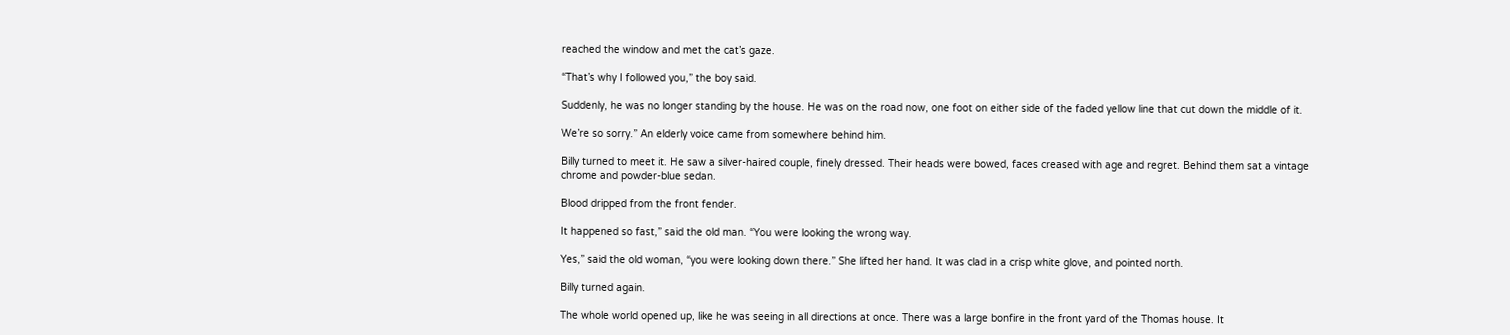reached the window and met the cat’s gaze.

“That’s why I followed you,” the boy said.

Suddenly, he was no longer standing by the house. He was on the road now, one foot on either side of the faded yellow line that cut down the middle of it.

We’re so sorry.” An elderly voice came from somewhere behind him.

Billy turned to meet it. He saw a silver-haired couple, finely dressed. Their heads were bowed, faces creased with age and regret. Behind them sat a vintage chrome and powder-blue sedan.

Blood dripped from the front fender.

It happened so fast,” said the old man. “You were looking the wrong way.

Yes,” said the old woman, “you were looking down there.” She lifted her hand. It was clad in a crisp white glove, and pointed north.

Billy turned again.

The whole world opened up, like he was seeing in all directions at once. There was a large bonfire in the front yard of the Thomas house. It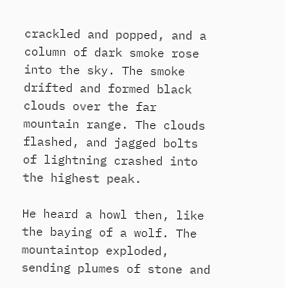crackled and popped, and a column of dark smoke rose into the sky. The smoke drifted and formed black clouds over the far mountain range. The clouds flashed, and jagged bolts of lightning crashed into the highest peak.

He heard a howl then, like the baying of a wolf. The mountaintop exploded, sending plumes of stone and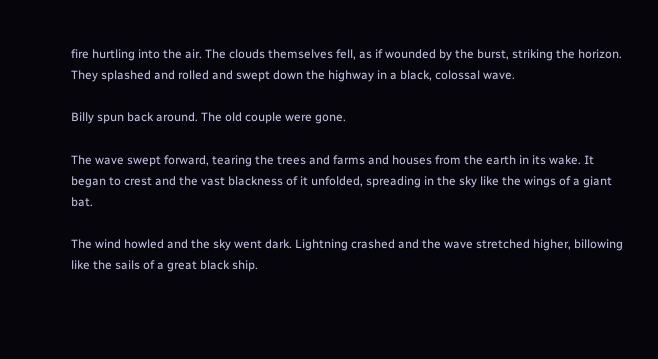fire hurtling into the air. The clouds themselves fell, as if wounded by the burst, striking the horizon. They splashed and rolled and swept down the highway in a black, colossal wave.

Billy spun back around. The old couple were gone.

The wave swept forward, tearing the trees and farms and houses from the earth in its wake. It began to crest and the vast blackness of it unfolded, spreading in the sky like the wings of a giant bat.

The wind howled and the sky went dark. Lightning crashed and the wave stretched higher, billowing like the sails of a great black ship.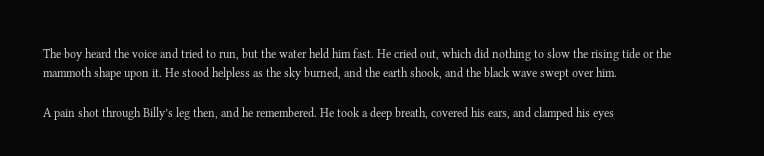The boy heard the voice and tried to run, but the water held him fast. He cried out, which did nothing to slow the rising tide or the mammoth shape upon it. He stood helpless as the sky burned, and the earth shook, and the black wave swept over him.

A pain shot through Billy’s leg then, and he remembered. He took a deep breath, covered his ears, and clamped his eyes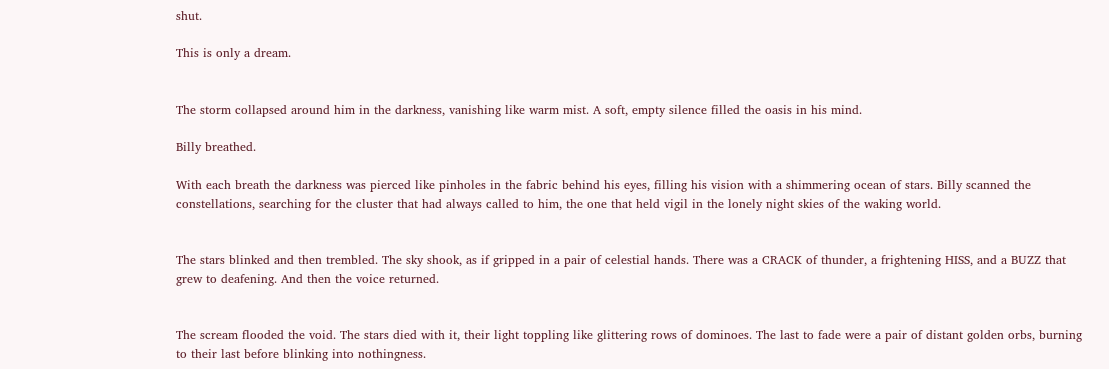shut.

This is only a dream.


The storm collapsed around him in the darkness, vanishing like warm mist. A soft, empty silence filled the oasis in his mind.

Billy breathed.

With each breath the darkness was pierced like pinholes in the fabric behind his eyes, filling his vision with a shimmering ocean of stars. Billy scanned the constellations, searching for the cluster that had always called to him, the one that held vigil in the lonely night skies of the waking world.


The stars blinked and then trembled. The sky shook, as if gripped in a pair of celestial hands. There was a CRACK of thunder, a frightening HISS, and a BUZZ that grew to deafening. And then the voice returned.


The scream flooded the void. The stars died with it, their light toppling like glittering rows of dominoes. The last to fade were a pair of distant golden orbs, burning to their last before blinking into nothingness.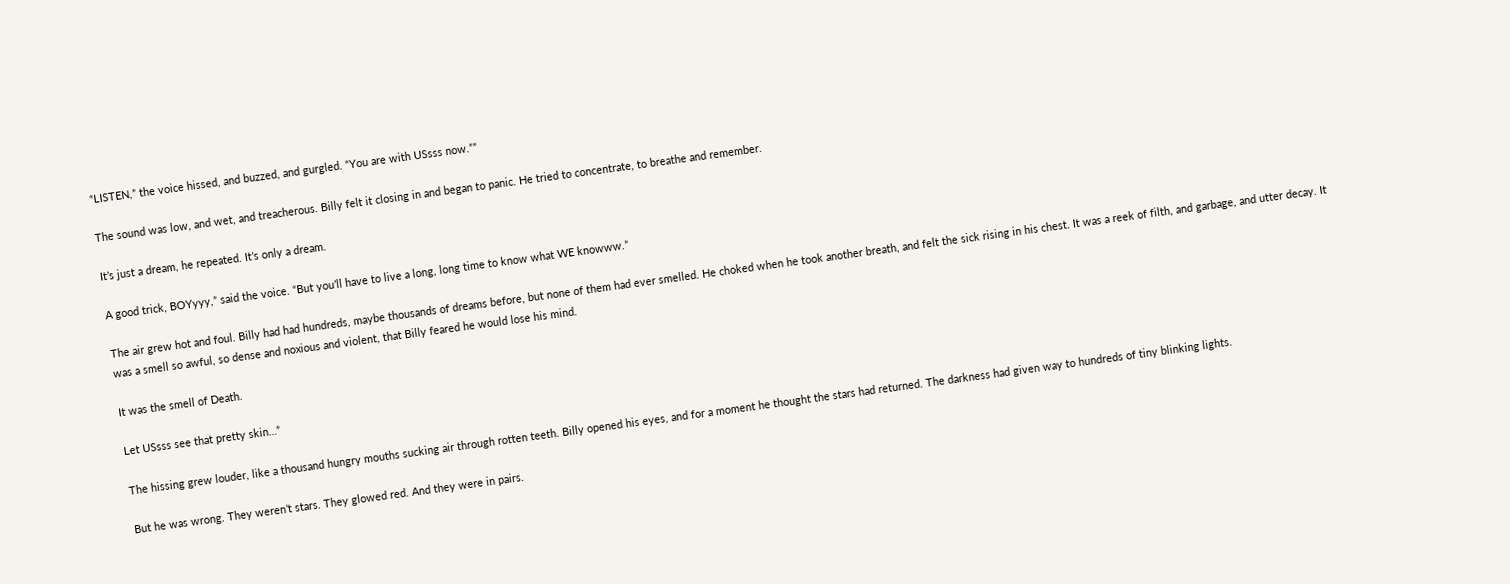“LISTEN,” the voice hissed, and buzzed, and gurgled. “You are with USsss now.””

The sound was low, and wet, and treacherous. Billy felt it closing in and began to panic. He tried to concentrate, to breathe and remember.

It’s just a dream, he repeated. It’s only a dream.

A good trick, BOYyyy,” said the voice. “But you’ll have to live a long, long time to know what WE knowww.”

The air grew hot and foul. Billy had had hundreds, maybe thousands of dreams before, but none of them had ever smelled. He choked when he took another breath, and felt the sick rising in his chest. It was a reek of filth, and garbage, and utter decay. It was a smell so awful, so dense and noxious and violent, that Billy feared he would lose his mind.

It was the smell of Death.

Let USsss see that pretty skin…”

The hissing grew louder, like a thousand hungry mouths sucking air through rotten teeth. Billy opened his eyes, and for a moment he thought the stars had returned. The darkness had given way to hundreds of tiny blinking lights.

But he was wrong. They weren’t stars. They glowed red. And they were in pairs.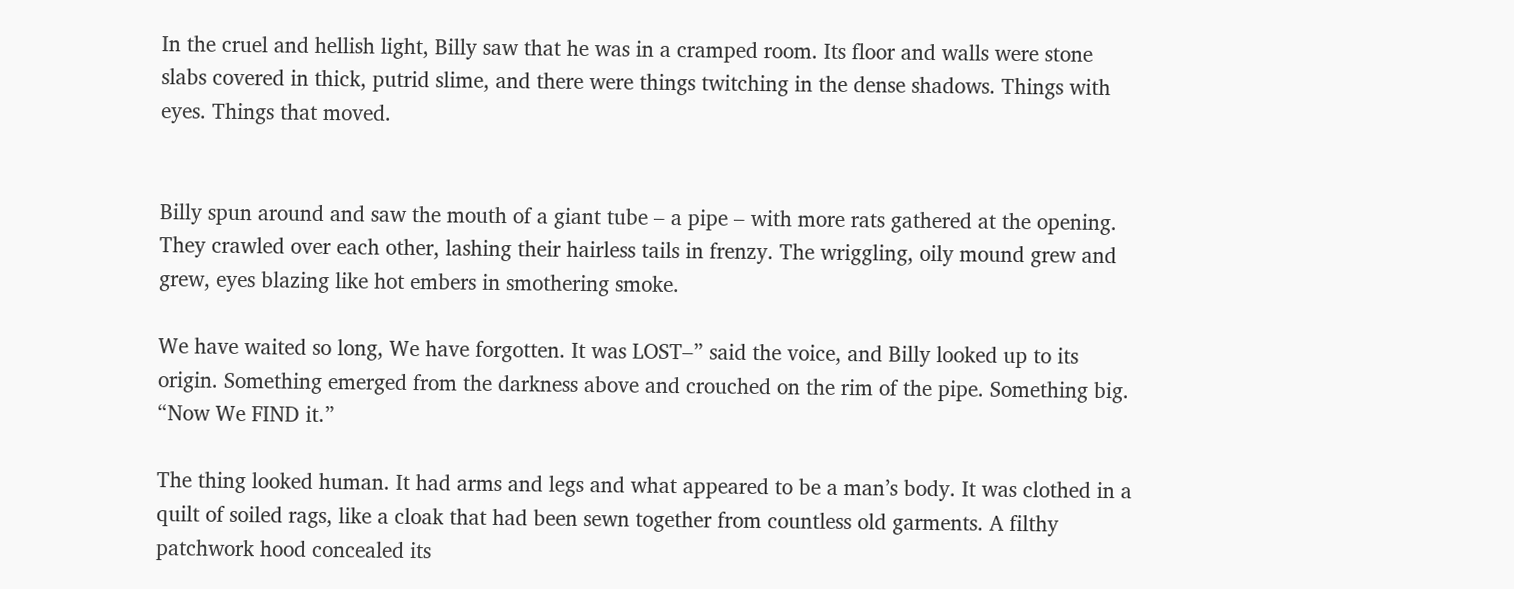In the cruel and hellish light, Billy saw that he was in a cramped room. Its floor and walls were stone slabs covered in thick, putrid slime, and there were things twitching in the dense shadows. Things with eyes. Things that moved.


Billy spun around and saw the mouth of a giant tube – a pipe – with more rats gathered at the opening. They crawled over each other, lashing their hairless tails in frenzy. The wriggling, oily mound grew and grew, eyes blazing like hot embers in smothering smoke.

We have waited so long, We have forgotten. It was LOST–” said the voice, and Billy looked up to its origin. Something emerged from the darkness above and crouched on the rim of the pipe. Something big. “Now We FIND it.”

The thing looked human. It had arms and legs and what appeared to be a man’s body. It was clothed in a quilt of soiled rags, like a cloak that had been sewn together from countless old garments. A filthy patchwork hood concealed its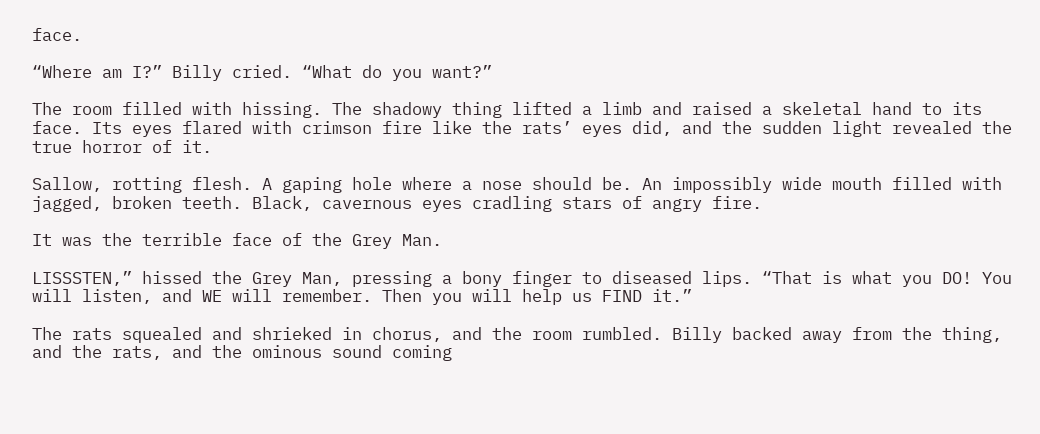face.

“Where am I?” Billy cried. “What do you want?”

The room filled with hissing. The shadowy thing lifted a limb and raised a skeletal hand to its face. Its eyes flared with crimson fire like the rats’ eyes did, and the sudden light revealed the true horror of it.

Sallow, rotting flesh. A gaping hole where a nose should be. An impossibly wide mouth filled with jagged, broken teeth. Black, cavernous eyes cradling stars of angry fire.

It was the terrible face of the Grey Man.

LISSSTEN,” hissed the Grey Man, pressing a bony finger to diseased lips. “That is what you DO! You will listen, and WE will remember. Then you will help us FIND it.”

The rats squealed and shrieked in chorus, and the room rumbled. Billy backed away from the thing, and the rats, and the ominous sound coming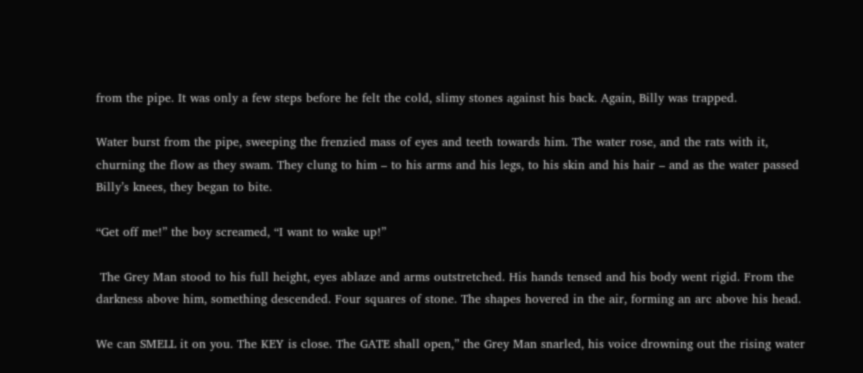from the pipe. It was only a few steps before he felt the cold, slimy stones against his back. Again, Billy was trapped.

Water burst from the pipe, sweeping the frenzied mass of eyes and teeth towards him. The water rose, and the rats with it, churning the flow as they swam. They clung to him – to his arms and his legs, to his skin and his hair – and as the water passed Billy’s knees, they began to bite.

“Get off me!” the boy screamed, “I want to wake up!”

 The Grey Man stood to his full height, eyes ablaze and arms outstretched. His hands tensed and his body went rigid. From the darkness above him, something descended. Four squares of stone. The shapes hovered in the air, forming an arc above his head.

We can SMELL it on you. The KEY is close. The GATE shall open,” the Grey Man snarled, his voice drowning out the rising water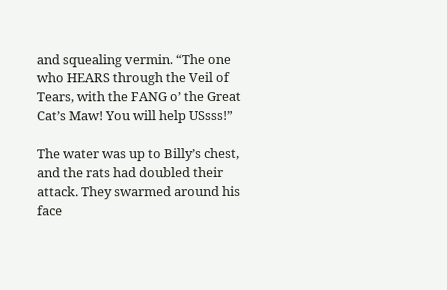and squealing vermin. “The one who HEARS through the Veil of Tears, with the FANG o’ the Great Cat’s Maw! You will help USsss!”

The water was up to Billy’s chest, and the rats had doubled their attack. They swarmed around his face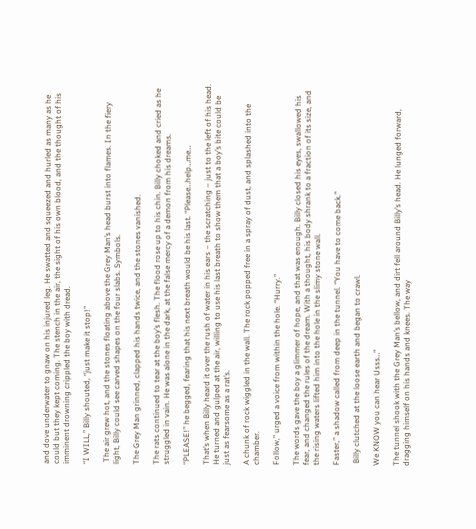and dove underwater to gnaw on his injured leg. He swatted and squeezed and hurled as many as he could but they kept coming. The stench in the air, the sight of his own blood, and the thought of his imminent drowning crippled the boy with dread.

“I WILL,” Billy shouted, “just make it stop!”

 The air grew hot, and the stones floating above the Grey Man’s head burst into flames. In the fiery light, Billy could see carved shapes on the four slabs. Symbols.

The Grey Man grinned, clapped his hands twice, and the stones vanished.

The rats continued to tear at the boy’s flesh. The flood rose up to his chin. Billy choked and cried as he struggled in vain. He was alone in the dark, at the false mercy of a demon from his dreams.

“PLEASE!” he begged, fearing that his next breath would be his last. “Please…help…me…

That’s when Billy heard it over the rush of water in his ears – the scratching – just to the left of his head. He turned and gulped at the air, willing to use his last breath to show them that a boy’s bite could be just as fearsome as a rat’s.

A chunk of rock wiggled in the wall. The rock popped free in a spray of dust, and splashed into the chamber.

Follow,” urged a voice from within the hole. “Hurry.”

The words gave the boy a glimmer of hope, and that was enough. Billy closed his eyes, swallowed his fear, and changed the rules of the dream. With a thought, his body shrank to a fraction of its size, and the rising waters lifted him into the hole in the slimy stone wall.

Faster,” a shadow called from deep in the tunnel. “You have to come back.”

 Billy clutched at the loose earth and began to crawl.

We KNOW you can hear Usss…”

The tunnel shook with the Grey Man’s bellow, and dirt fell around Billy’s head. He lunged forward, dragging himself on his hands and knees. The way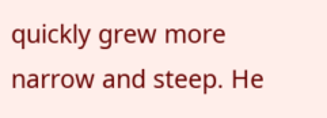quickly grew more narrow and steep. He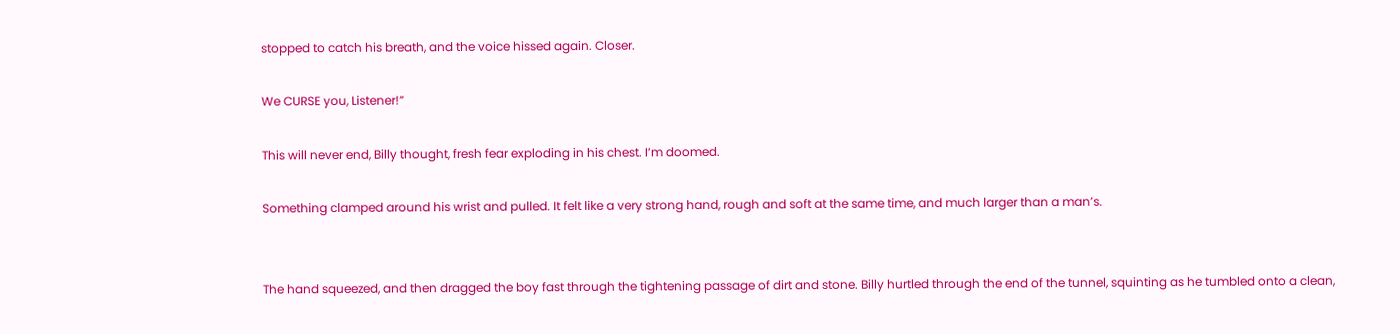stopped to catch his breath, and the voice hissed again. Closer.

We CURSE you, Listener!”

This will never end, Billy thought, fresh fear exploding in his chest. I’m doomed.

Something clamped around his wrist and pulled. It felt like a very strong hand, rough and soft at the same time, and much larger than a man’s.


The hand squeezed, and then dragged the boy fast through the tightening passage of dirt and stone. Billy hurtled through the end of the tunnel, squinting as he tumbled onto a clean,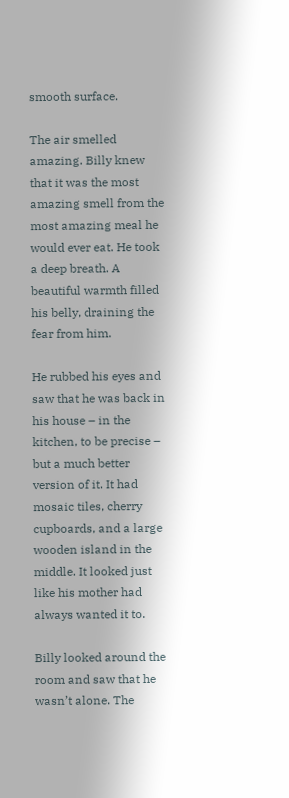smooth surface.

The air smelled amazing. Billy knew that it was the most amazing smell from the most amazing meal he would ever eat. He took a deep breath. A beautiful warmth filled his belly, draining the fear from him.

He rubbed his eyes and saw that he was back in his house – in the kitchen, to be precise – but a much better version of it. It had mosaic tiles, cherry cupboards, and a large wooden island in the middle. It looked just like his mother had always wanted it to.

Billy looked around the room and saw that he wasn’t alone. The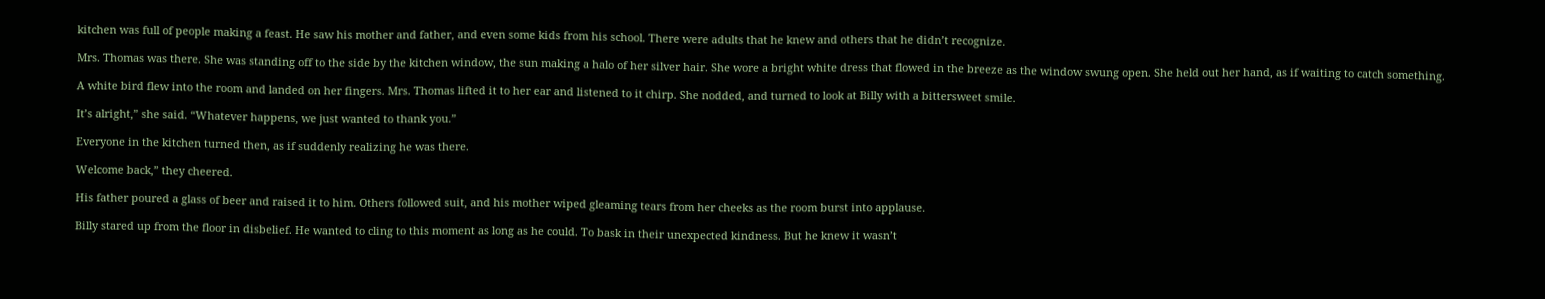kitchen was full of people making a feast. He saw his mother and father, and even some kids from his school. There were adults that he knew and others that he didn’t recognize.

Mrs. Thomas was there. She was standing off to the side by the kitchen window, the sun making a halo of her silver hair. She wore a bright white dress that flowed in the breeze as the window swung open. She held out her hand, as if waiting to catch something.

A white bird flew into the room and landed on her fingers. Mrs. Thomas lifted it to her ear and listened to it chirp. She nodded, and turned to look at Billy with a bittersweet smile.

It’s alright,” she said. “Whatever happens, we just wanted to thank you.”

Everyone in the kitchen turned then, as if suddenly realizing he was there.

Welcome back,” they cheered.

His father poured a glass of beer and raised it to him. Others followed suit, and his mother wiped gleaming tears from her cheeks as the room burst into applause.

Billy stared up from the floor in disbelief. He wanted to cling to this moment as long as he could. To bask in their unexpected kindness. But he knew it wasn’t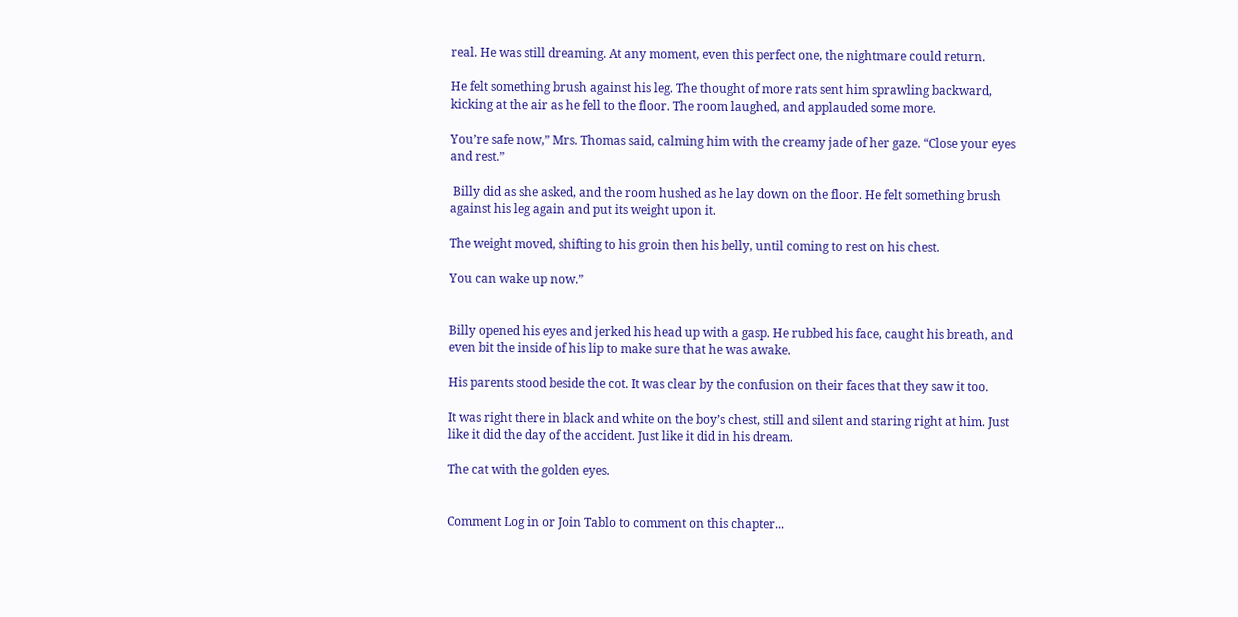real. He was still dreaming. At any moment, even this perfect one, the nightmare could return.

He felt something brush against his leg. The thought of more rats sent him sprawling backward, kicking at the air as he fell to the floor. The room laughed, and applauded some more.

You’re safe now,” Mrs. Thomas said, calming him with the creamy jade of her gaze. “Close your eyes and rest.”

 Billy did as she asked, and the room hushed as he lay down on the floor. He felt something brush against his leg again and put its weight upon it.

The weight moved, shifting to his groin then his belly, until coming to rest on his chest.

You can wake up now.”


Billy opened his eyes and jerked his head up with a gasp. He rubbed his face, caught his breath, and even bit the inside of his lip to make sure that he was awake.

His parents stood beside the cot. It was clear by the confusion on their faces that they saw it too.

It was right there in black and white on the boy’s chest, still and silent and staring right at him. Just like it did the day of the accident. Just like it did in his dream.

The cat with the golden eyes.


Comment Log in or Join Tablo to comment on this chapter...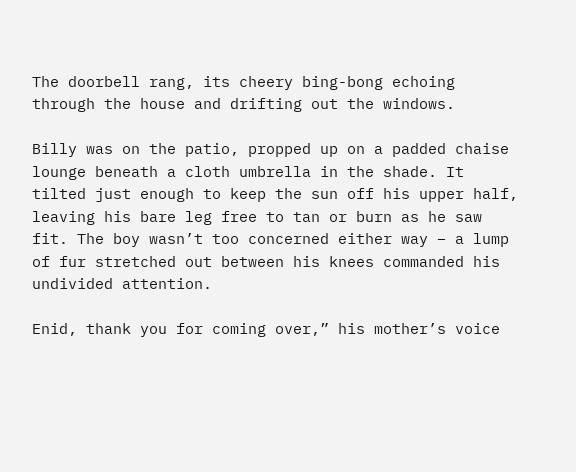The doorbell rang, its cheery bing-bong echoing through the house and drifting out the windows.

Billy was on the patio, propped up on a padded chaise lounge beneath a cloth umbrella in the shade. It tilted just enough to keep the sun off his upper half, leaving his bare leg free to tan or burn as he saw fit. The boy wasn’t too concerned either way – a lump of fur stretched out between his knees commanded his undivided attention.

Enid, thank you for coming over,” his mother’s voice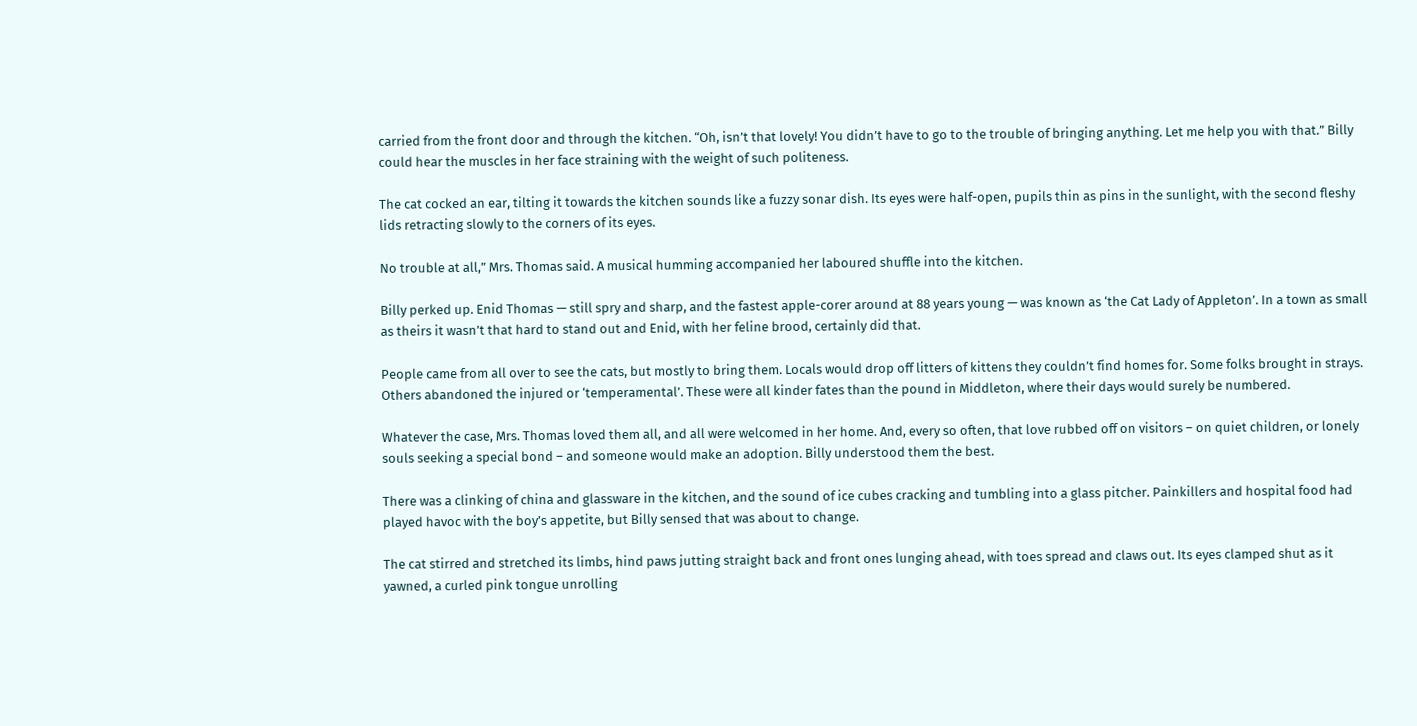carried from the front door and through the kitchen. “Oh, isn’t that lovely! You didn’t have to go to the trouble of bringing anything. Let me help you with that.” Billy could hear the muscles in her face straining with the weight of such politeness.

The cat cocked an ear, tilting it towards the kitchen sounds like a fuzzy sonar dish. Its eyes were half-open, pupils thin as pins in the sunlight, with the second fleshy lids retracting slowly to the corners of its eyes.

No trouble at all,” Mrs. Thomas said. A musical humming accompanied her laboured shuffle into the kitchen.

Billy perked up. Enid Thomas — still spry and sharp, and the fastest apple-corer around at 88 years young — was known as ‘the Cat Lady of Appleton’. In a town as small as theirs it wasn’t that hard to stand out and Enid, with her feline brood, certainly did that.

People came from all over to see the cats, but mostly to bring them. Locals would drop off litters of kittens they couldn’t find homes for. Some folks brought in strays. Others abandoned the injured or ‘temperamental’. These were all kinder fates than the pound in Middleton, where their days would surely be numbered.

Whatever the case, Mrs. Thomas loved them all, and all were welcomed in her home. And, every so often, that love rubbed off on visitors – on quiet children, or lonely souls seeking a special bond – and someone would make an adoption. Billy understood them the best.

There was a clinking of china and glassware in the kitchen, and the sound of ice cubes cracking and tumbling into a glass pitcher. Painkillers and hospital food had played havoc with the boy’s appetite, but Billy sensed that was about to change.

The cat stirred and stretched its limbs, hind paws jutting straight back and front ones lunging ahead, with toes spread and claws out. Its eyes clamped shut as it yawned, a curled pink tongue unrolling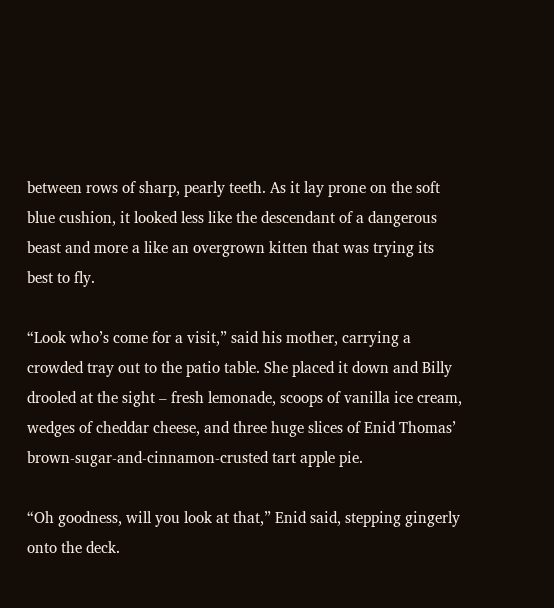between rows of sharp, pearly teeth. As it lay prone on the soft blue cushion, it looked less like the descendant of a dangerous beast and more a like an overgrown kitten that was trying its best to fly.

“Look who’s come for a visit,” said his mother, carrying a crowded tray out to the patio table. She placed it down and Billy drooled at the sight – fresh lemonade, scoops of vanilla ice cream, wedges of cheddar cheese, and three huge slices of Enid Thomas’ brown-sugar-and-cinnamon-crusted tart apple pie.

“Oh goodness, will you look at that,” Enid said, stepping gingerly onto the deck.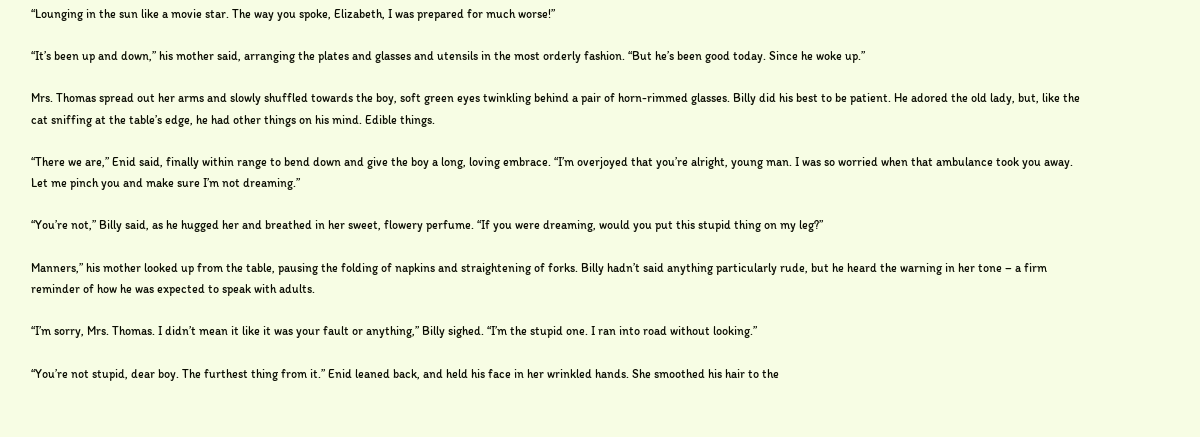“Lounging in the sun like a movie star. The way you spoke, Elizabeth, I was prepared for much worse!”

“It’s been up and down,” his mother said, arranging the plates and glasses and utensils in the most orderly fashion. “But he’s been good today. Since he woke up.”

Mrs. Thomas spread out her arms and slowly shuffled towards the boy, soft green eyes twinkling behind a pair of horn-rimmed glasses. Billy did his best to be patient. He adored the old lady, but, like the cat sniffing at the table’s edge, he had other things on his mind. Edible things.

“There we are,” Enid said, finally within range to bend down and give the boy a long, loving embrace. “I’m overjoyed that you’re alright, young man. I was so worried when that ambulance took you away. Let me pinch you and make sure I’m not dreaming.”

“You’re not,” Billy said, as he hugged her and breathed in her sweet, flowery perfume. “If you were dreaming, would you put this stupid thing on my leg?”

Manners,” his mother looked up from the table, pausing the folding of napkins and straightening of forks. Billy hadn’t said anything particularly rude, but he heard the warning in her tone – a firm reminder of how he was expected to speak with adults.

“I’m sorry, Mrs. Thomas. I didn’t mean it like it was your fault or anything,” Billy sighed. “I’m the stupid one. I ran into road without looking.”

“You’re not stupid, dear boy. The furthest thing from it.” Enid leaned back, and held his face in her wrinkled hands. She smoothed his hair to the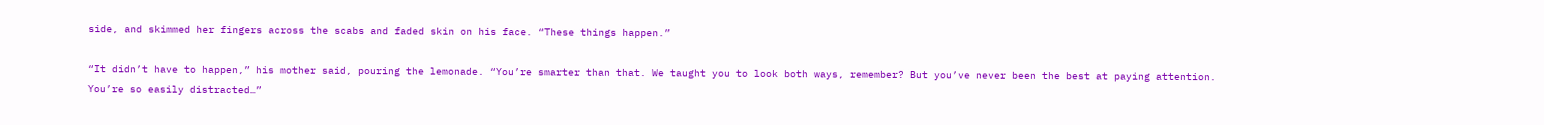side, and skimmed her fingers across the scabs and faded skin on his face. “These things happen.”

“It didn’t have to happen,” his mother said, pouring the lemonade. “You’re smarter than that. We taught you to look both ways, remember? But you’ve never been the best at paying attention. You’re so easily distracted…”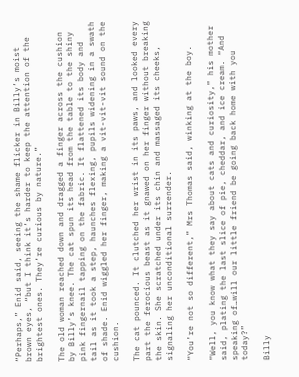“Perhaps,” Enid said, seeing the shame flicker in Billy’s moist brown eyes, “but I think it’s harder to keep the attention of the brightest ones. They’re curious by nature.”

The old woman reached down and dragged a finger across the cushion by Billy’s knee. The cat spun its head from the table to the shiny pink fingernail tapping on the fabric. It flattened its body and tail as it took a step, haunches flexing, pupils widening in a swath of shade. Enid wiggled her finger, making a vit-vit-vit sound on the cushion.

The cat pounced. It clutched her wrist in its paws, and looked every part the ferocious beast as it gnawed on her finger without breaking the skin. She scratched under its chin and massaged its cheeks, signaling her unconditional surrender.

“You’re not so different,” Mrs Thomas said, winking at the boy.

“Well, you know what they say about cats and curiosity,” his mother said, plating the last slice of pie, cheddar, and ice cream. “And speaking of…will our little friend be going back home with you today?”

Billy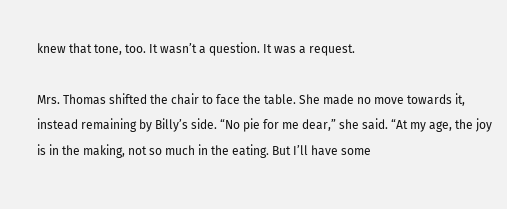knew that tone, too. It wasn’t a question. It was a request.

Mrs. Thomas shifted the chair to face the table. She made no move towards it, instead remaining by Billy’s side. “No pie for me dear,” she said. “At my age, the joy is in the making, not so much in the eating. But I’ll have some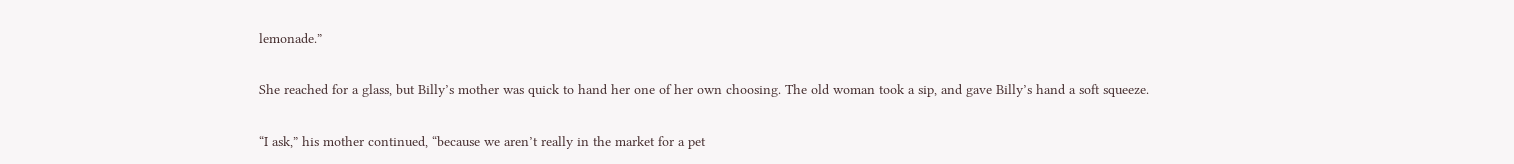lemonade.”

She reached for a glass, but Billy’s mother was quick to hand her one of her own choosing. The old woman took a sip, and gave Billy’s hand a soft squeeze.

“I ask,” his mother continued, “because we aren’t really in the market for a pet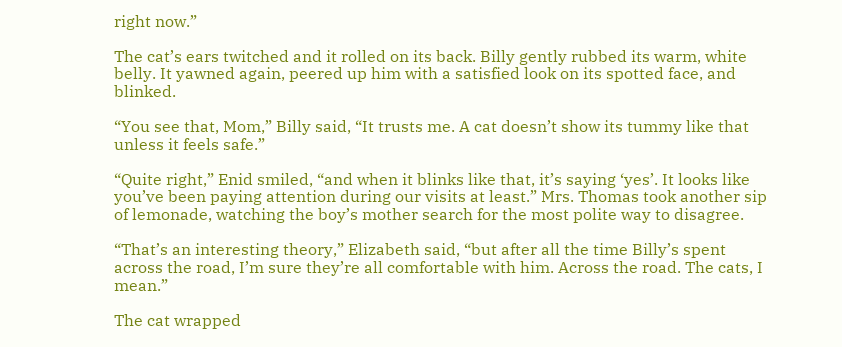right now.”

The cat’s ears twitched and it rolled on its back. Billy gently rubbed its warm, white belly. It yawned again, peered up him with a satisfied look on its spotted face, and blinked.

“You see that, Mom,” Billy said, “It trusts me. A cat doesn’t show its tummy like that unless it feels safe.”

“Quite right,” Enid smiled, “and when it blinks like that, it’s saying ‘yes’. It looks like you’ve been paying attention during our visits at least.” Mrs. Thomas took another sip of lemonade, watching the boy’s mother search for the most polite way to disagree.

“That’s an interesting theory,” Elizabeth said, “but after all the time Billy’s spent across the road, I’m sure they’re all comfortable with him. Across the road. The cats, I mean.”

The cat wrapped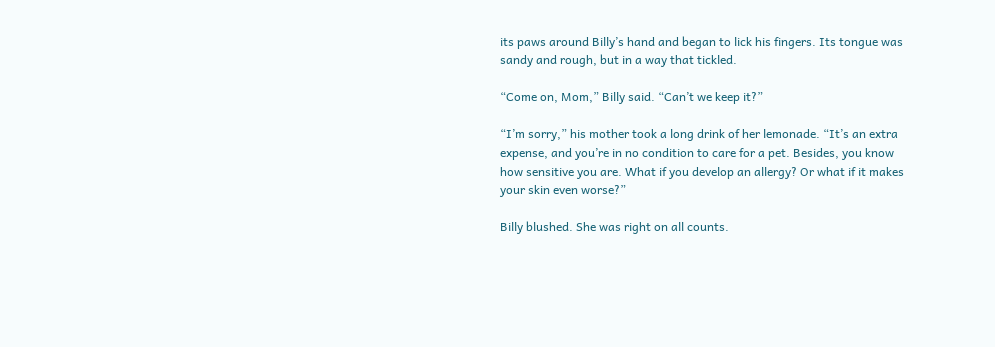its paws around Billy’s hand and began to lick his fingers. Its tongue was sandy and rough, but in a way that tickled.

“Come on, Mom,” Billy said. “Can’t we keep it?”

“I’m sorry,” his mother took a long drink of her lemonade. “It’s an extra expense, and you’re in no condition to care for a pet. Besides, you know how sensitive you are. What if you develop an allergy? Or what if it makes your skin even worse?”

Billy blushed. She was right on all counts.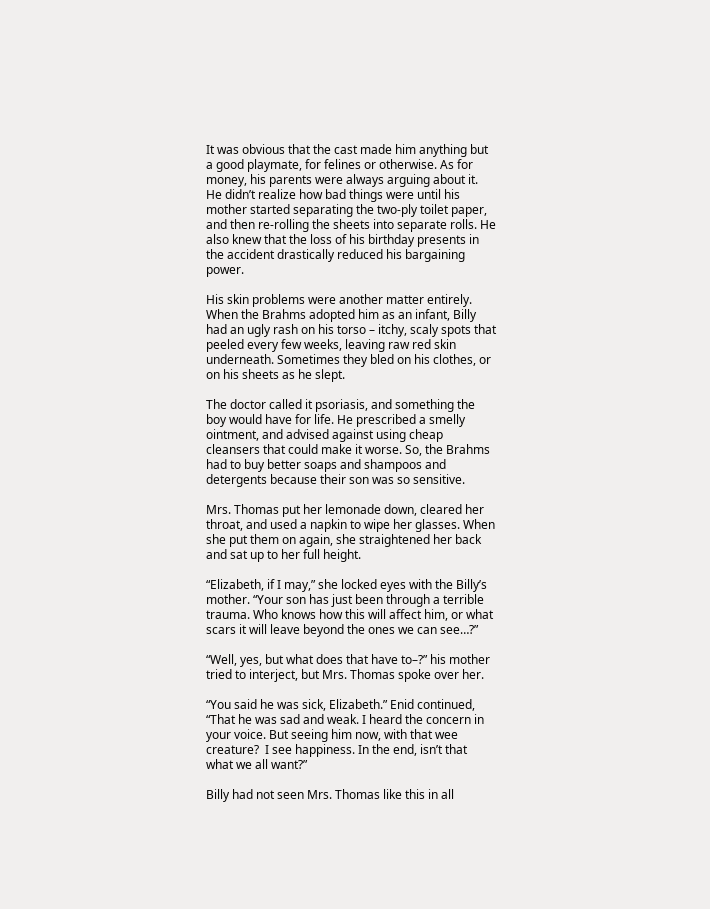It was obvious that the cast made him anything but a good playmate, for felines or otherwise. As for money, his parents were always arguing about it. He didn’t realize how bad things were until his mother started separating the two-ply toilet paper, and then re-rolling the sheets into separate rolls. He also knew that the loss of his birthday presents in the accident drastically reduced his bargaining power.

His skin problems were another matter entirely. When the Brahms adopted him as an infant, Billy had an ugly rash on his torso – itchy, scaly spots that peeled every few weeks, leaving raw red skin underneath. Sometimes they bled on his clothes, or on his sheets as he slept.

The doctor called it psoriasis, and something the boy would have for life. He prescribed a smelly ointment, and advised against using cheap cleansers that could make it worse. So, the Brahms had to buy better soaps and shampoos and detergents because their son was so sensitive.

Mrs. Thomas put her lemonade down, cleared her throat, and used a napkin to wipe her glasses. When she put them on again, she straightened her back and sat up to her full height.

“Elizabeth, if I may,” she locked eyes with the Billy’s mother. “Your son has just been through a terrible trauma. Who knows how this will affect him, or what scars it will leave beyond the ones we can see…?”

“Well, yes, but what does that have to–?” his mother tried to interject, but Mrs. Thomas spoke over her.

“You said he was sick, Elizabeth.” Enid continued, “That he was sad and weak. I heard the concern in your voice. But seeing him now, with that wee creature?  I see happiness. In the end, isn’t that what we all want?”

Billy had not seen Mrs. Thomas like this in all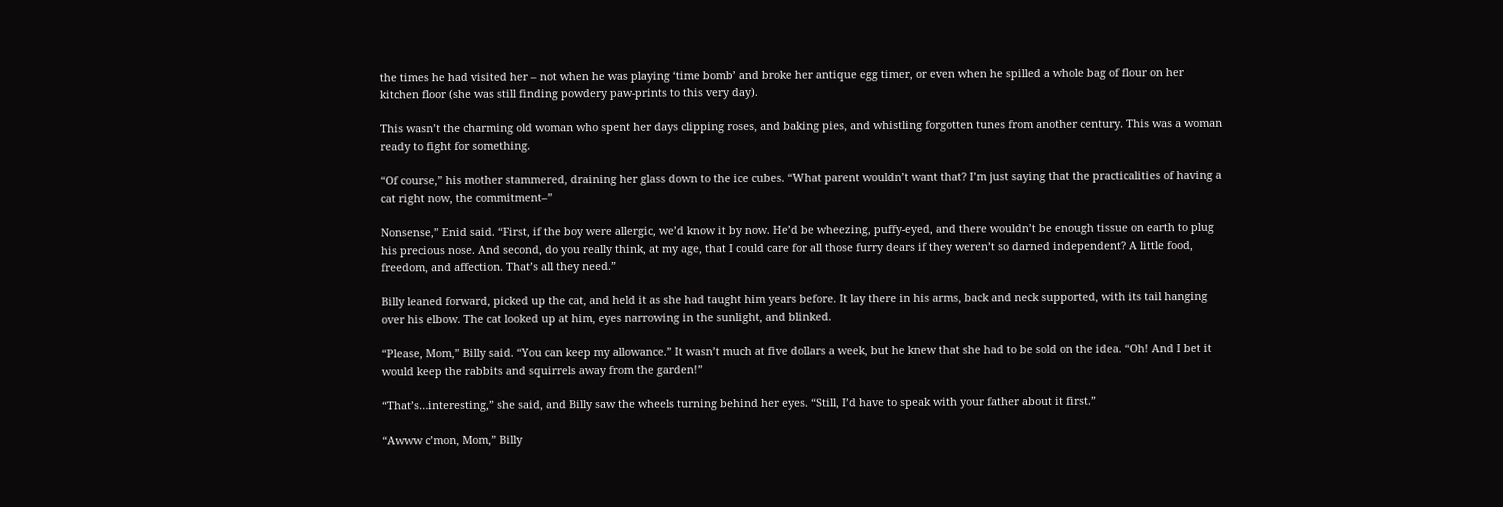the times he had visited her – not when he was playing ‘time bomb’ and broke her antique egg timer, or even when he spilled a whole bag of flour on her kitchen floor (she was still finding powdery paw-prints to this very day).

This wasn’t the charming old woman who spent her days clipping roses, and baking pies, and whistling forgotten tunes from another century. This was a woman ready to fight for something.

“Of course,” his mother stammered, draining her glass down to the ice cubes. “What parent wouldn’t want that? I’m just saying that the practicalities of having a cat right now, the commitment–”

Nonsense,” Enid said. “First, if the boy were allergic, we’d know it by now. He’d be wheezing, puffy-eyed, and there wouldn’t be enough tissue on earth to plug his precious nose. And second, do you really think, at my age, that I could care for all those furry dears if they weren’t so darned independent? A little food, freedom, and affection. That’s all they need.”

Billy leaned forward, picked up the cat, and held it as she had taught him years before. It lay there in his arms, back and neck supported, with its tail hanging over his elbow. The cat looked up at him, eyes narrowing in the sunlight, and blinked.

“Please, Mom,” Billy said. “You can keep my allowance.” It wasn’t much at five dollars a week, but he knew that she had to be sold on the idea. “Oh! And I bet it would keep the rabbits and squirrels away from the garden!”

“That’s…interesting,” she said, and Billy saw the wheels turning behind her eyes. “Still, I’d have to speak with your father about it first.”

“Awww c’mon, Mom,” Billy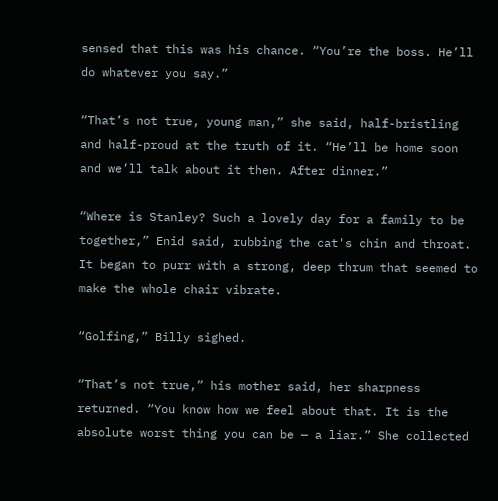sensed that this was his chance. “You’re the boss. He’ll do whatever you say.”

“That’s not true, young man,” she said, half-bristling and half-proud at the truth of it. “He’ll be home soon and we’ll talk about it then. After dinner.”

“Where is Stanley? Such a lovely day for a family to be together,” Enid said, rubbing the cat's chin and throat. It began to purr with a strong, deep thrum that seemed to make the whole chair vibrate.

“Golfing,” Billy sighed.

“That’s not true,” his mother said, her sharpness returned. “You know how we feel about that. It is the absolute worst thing you can be — a liar.” She collected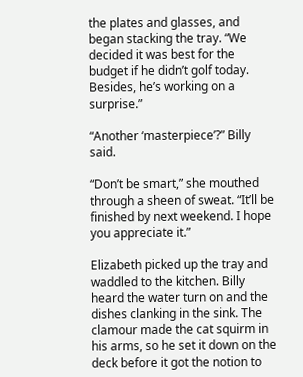the plates and glasses, and began stacking the tray. “We decided it was best for the budget if he didn’t golf today. Besides, he’s working on a surprise.”

“Another ‘masterpiece’?” Billy said.

“Don’t be smart,” she mouthed through a sheen of sweat. “It’ll be finished by next weekend. I hope you appreciate it.”

Elizabeth picked up the tray and waddled to the kitchen. Billy heard the water turn on and the dishes clanking in the sink. The clamour made the cat squirm in his arms, so he set it down on the deck before it got the notion to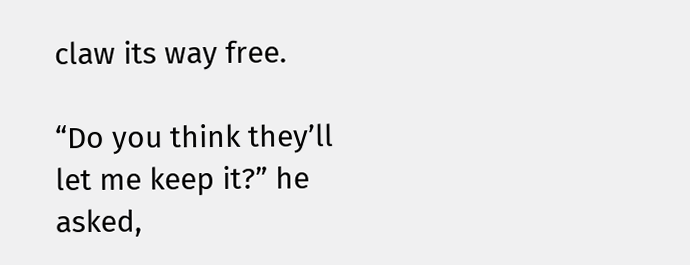claw its way free.

“Do you think they’ll let me keep it?” he asked,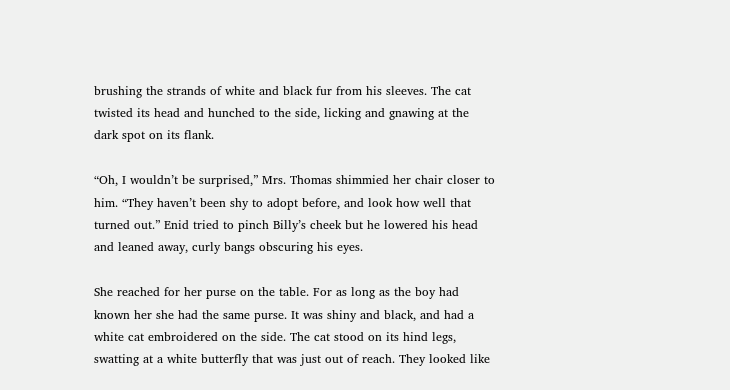brushing the strands of white and black fur from his sleeves. The cat twisted its head and hunched to the side, licking and gnawing at the dark spot on its flank.

“Oh, I wouldn’t be surprised,” Mrs. Thomas shimmied her chair closer to him. “They haven’t been shy to adopt before, and look how well that turned out.” Enid tried to pinch Billy’s cheek but he lowered his head and leaned away, curly bangs obscuring his eyes.

She reached for her purse on the table. For as long as the boy had known her she had the same purse. It was shiny and black, and had a white cat embroidered on the side. The cat stood on its hind legs, swatting at a white butterfly that was just out of reach. They looked like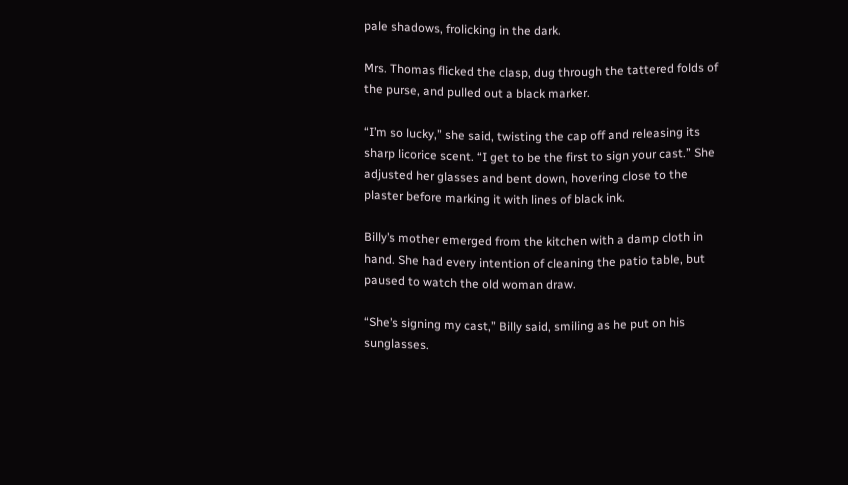pale shadows, frolicking in the dark.

Mrs. Thomas flicked the clasp, dug through the tattered folds of the purse, and pulled out a black marker.

“I’m so lucky,” she said, twisting the cap off and releasing its sharp licorice scent. “I get to be the first to sign your cast.” She adjusted her glasses and bent down, hovering close to the plaster before marking it with lines of black ink.

Billy’s mother emerged from the kitchen with a damp cloth in hand. She had every intention of cleaning the patio table, but paused to watch the old woman draw.

“She’s signing my cast,” Billy said, smiling as he put on his sunglasses.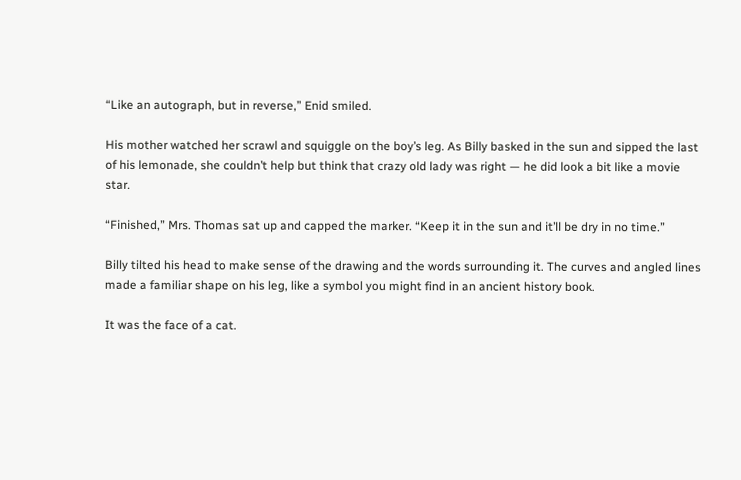“Like an autograph, but in reverse,” Enid smiled.

His mother watched her scrawl and squiggle on the boy’s leg. As Billy basked in the sun and sipped the last of his lemonade, she couldn’t help but think that crazy old lady was right — he did look a bit like a movie star.

“Finished,” Mrs. Thomas sat up and capped the marker. “Keep it in the sun and it’ll be dry in no time.”

Billy tilted his head to make sense of the drawing and the words surrounding it. The curves and angled lines made a familiar shape on his leg, like a symbol you might find in an ancient history book.

It was the face of a cat.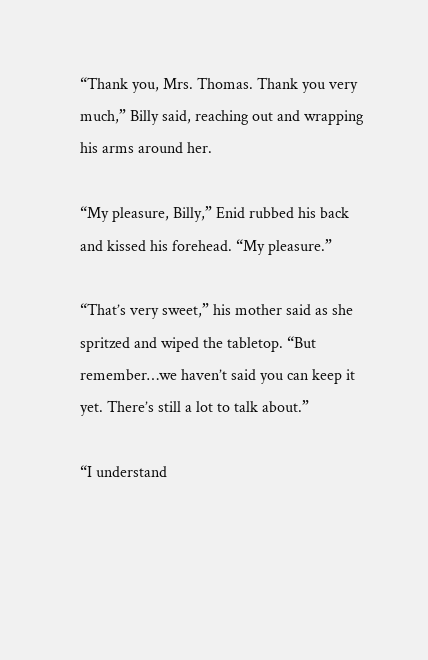“Thank you, Mrs. Thomas. Thank you very much,” Billy said, reaching out and wrapping his arms around her.

“My pleasure, Billy,” Enid rubbed his back and kissed his forehead. “My pleasure.”

“That’s very sweet,” his mother said as she spritzed and wiped the tabletop. “But remember…we haven’t said you can keep it yet. There’s still a lot to talk about.”

“I understand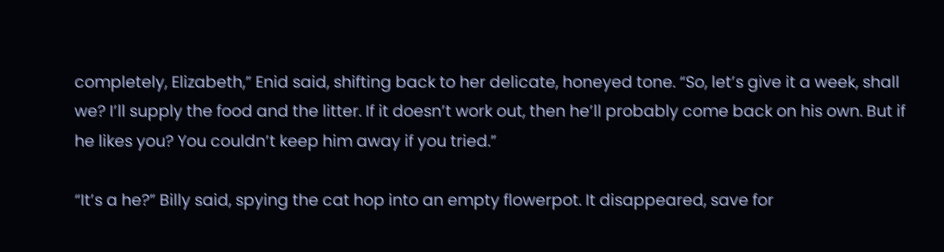completely, Elizabeth,” Enid said, shifting back to her delicate, honeyed tone. “So, let’s give it a week, shall we? I’ll supply the food and the litter. If it doesn’t work out, then he’ll probably come back on his own. But if he likes you? You couldn’t keep him away if you tried.”

“It’s a he?” Billy said, spying the cat hop into an empty flowerpot. It disappeared, save for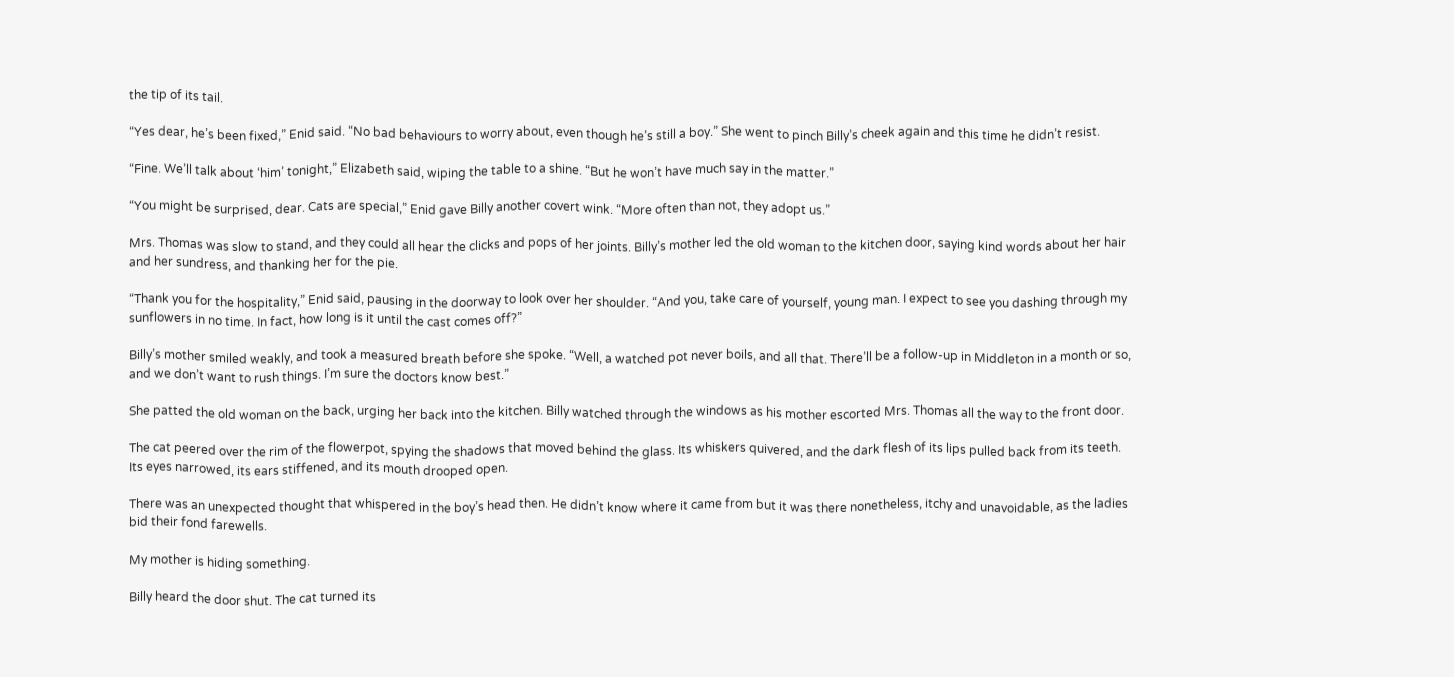the tip of its tail.

“Yes dear, he’s been fixed,” Enid said. “No bad behaviours to worry about, even though he’s still a boy.” She went to pinch Billy’s cheek again and this time he didn’t resist.

“Fine. We’ll talk about ‘him’ tonight,” Elizabeth said, wiping the table to a shine. “But he won’t have much say in the matter.”

“You might be surprised, dear. Cats are special,” Enid gave Billy another covert wink. “More often than not, they adopt us.”

Mrs. Thomas was slow to stand, and they could all hear the clicks and pops of her joints. Billy’s mother led the old woman to the kitchen door, saying kind words about her hair and her sundress, and thanking her for the pie.

“Thank you for the hospitality,” Enid said, pausing in the doorway to look over her shoulder. “And you, take care of yourself, young man. I expect to see you dashing through my sunflowers in no time. In fact, how long is it until the cast comes off?”

Billy’s mother smiled weakly, and took a measured breath before she spoke. “Well, a watched pot never boils, and all that. There’ll be a follow-up in Middleton in a month or so, and we don’t want to rush things. I’m sure the doctors know best.”

She patted the old woman on the back, urging her back into the kitchen. Billy watched through the windows as his mother escorted Mrs. Thomas all the way to the front door.

The cat peered over the rim of the flowerpot, spying the shadows that moved behind the glass. Its whiskers quivered, and the dark flesh of its lips pulled back from its teeth. Its eyes narrowed, its ears stiffened, and its mouth drooped open.

There was an unexpected thought that whispered in the boy’s head then. He didn’t know where it came from but it was there nonetheless, itchy and unavoidable, as the ladies bid their fond farewells.

My mother is hiding something.

Billy heard the door shut. The cat turned its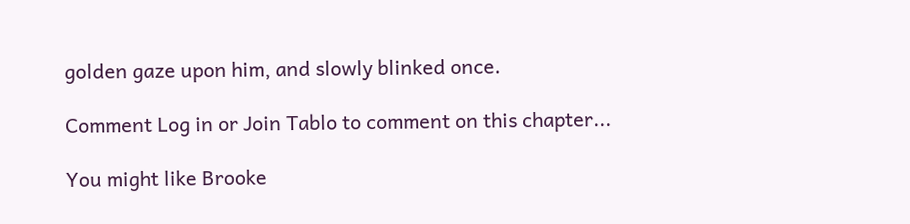golden gaze upon him, and slowly blinked once.

Comment Log in or Join Tablo to comment on this chapter...

You might like Brooke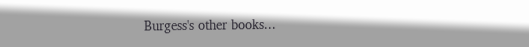Burgess's other books...